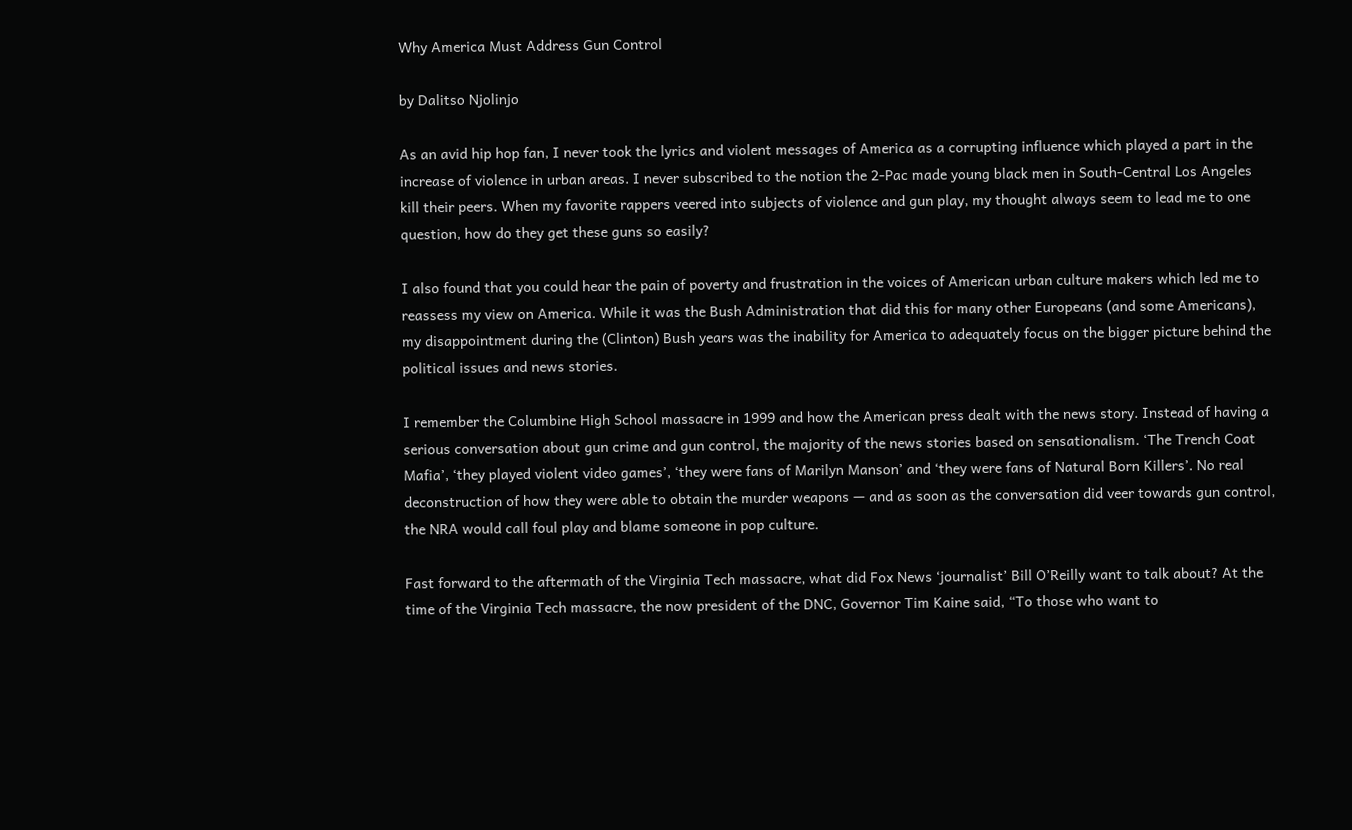Why America Must Address Gun Control

by Dalitso Njolinjo

As an avid hip hop fan, I never took the lyrics and violent messages of America as a corrupting influence which played a part in the increase of violence in urban areas. I never subscribed to the notion the 2-Pac made young black men in South-Central Los Angeles kill their peers. When my favorite rappers veered into subjects of violence and gun play, my thought always seem to lead me to one question, how do they get these guns so easily?

I also found that you could hear the pain of poverty and frustration in the voices of American urban culture makers which led me to reassess my view on America. While it was the Bush Administration that did this for many other Europeans (and some Americans), my disappointment during the (Clinton) Bush years was the inability for America to adequately focus on the bigger picture behind the political issues and news stories.

I remember the Columbine High School massacre in 1999 and how the American press dealt with the news story. Instead of having a serious conversation about gun crime and gun control, the majority of the news stories based on sensationalism. ‘The Trench Coat Mafia’, ‘they played violent video games’, ‘they were fans of Marilyn Manson’ and ‘they were fans of Natural Born Killers’. No real deconstruction of how they were able to obtain the murder weapons — and as soon as the conversation did veer towards gun control, the NRA would call foul play and blame someone in pop culture.

Fast forward to the aftermath of the Virginia Tech massacre, what did Fox News ‘journalist’ Bill O’Reilly want to talk about? At the time of the Virginia Tech massacre, the now president of the DNC, Governor Tim Kaine said, “To those who want to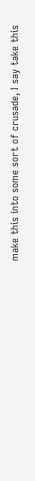make this into some sort of crusade, I say take this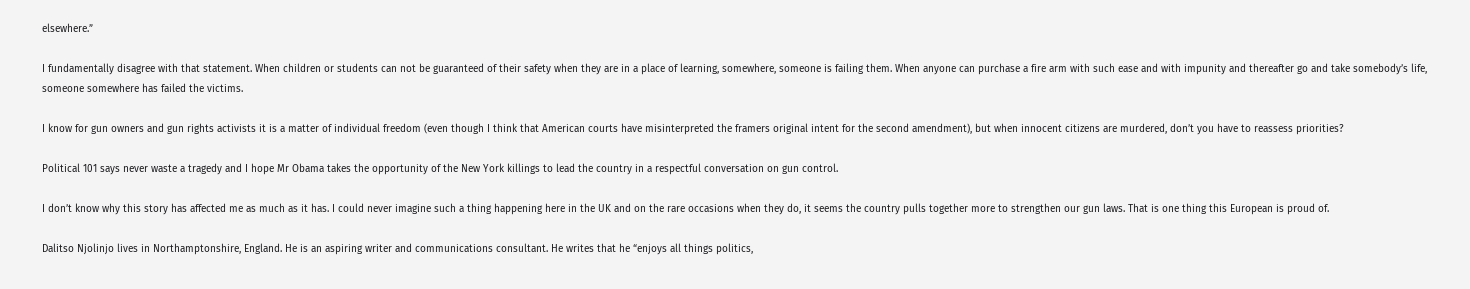elsewhere.”

I fundamentally disagree with that statement. When children or students can not be guaranteed of their safety when they are in a place of learning, somewhere, someone is failing them. When anyone can purchase a fire arm with such ease and with impunity and thereafter go and take somebody’s life, someone somewhere has failed the victims.

I know for gun owners and gun rights activists it is a matter of individual freedom (even though I think that American courts have misinterpreted the framers original intent for the second amendment), but when innocent citizens are murdered, don’t you have to reassess priorities?

Political 101 says never waste a tragedy and I hope Mr Obama takes the opportunity of the New York killings to lead the country in a respectful conversation on gun control.

I don’t know why this story has affected me as much as it has. I could never imagine such a thing happening here in the UK and on the rare occasions when they do, it seems the country pulls together more to strengthen our gun laws. That is one thing this European is proud of.

Dalitso Njolinjo lives in Northamptonshire, England. He is an aspiring writer and communications consultant. He writes that he “enjoys all things politics,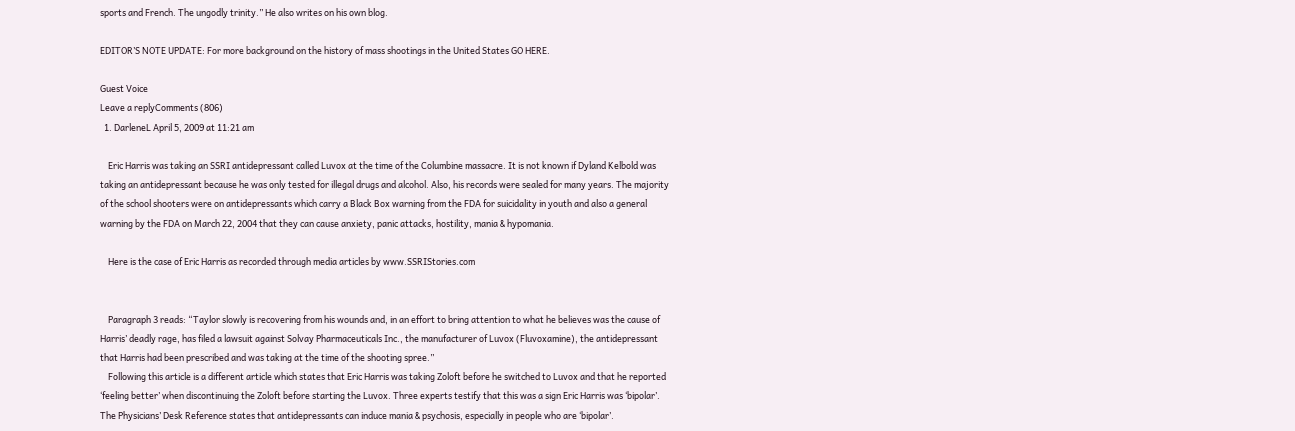sports and French. The ungodly trinity.” He also writes on his own blog.

EDITOR’S NOTE UPDATE: For more background on the history of mass shootings in the United States GO HERE.

Guest Voice
Leave a replyComments (806)
  1. DarleneL April 5, 2009 at 11:21 am

    Eric Harris was taking an SSRI antidepressant called Luvox at the time of the Columbine massacre. It is not known if Dyland Kelbold was taking an antidepressant because he was only tested for illegal drugs and alcohol. Also, his records were sealed for many years. The majority of the school shooters were on antidepressants which carry a Black Box warning from the FDA for suicidality in youth and also a general warning by the FDA on March 22, 2004 that they can cause anxiety, panic attacks, hostility, mania & hypomania.

    Here is the case of Eric Harris as recorded through media articles by www.SSRIStories.com


    Paragraph 3 reads: “Taylor slowly is recovering from his wounds and, in an effort to bring attention to what he believes was the cause of Harris’ deadly rage, has filed a lawsuit against Solvay Pharmaceuticals Inc., the manufacturer of Luvox (Fluvoxamine), the antidepressant that Harris had been prescribed and was taking at the time of the shooting spree.”
    Following this article is a different article which states that Eric Harris was taking Zoloft before he switched to Luvox and that he reported ‘feeling better’ when discontinuing the Zoloft before starting the Luvox. Three experts testify that this was a sign Eric Harris was ‘bipolar’. The Physicians’ Desk Reference states that antidepressants can induce mania & psychosis, especially in people who are ‘bipolar’.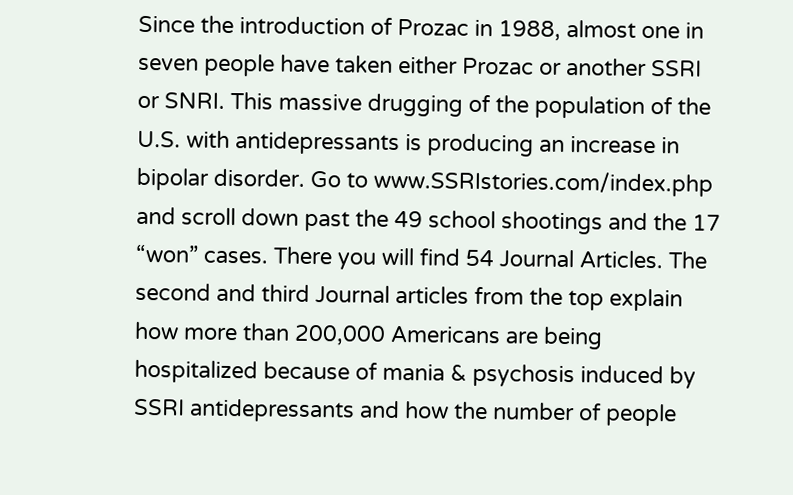Since the introduction of Prozac in 1988, almost one in seven people have taken either Prozac or another SSRI or SNRI. This massive drugging of the population of the U.S. with antidepressants is producing an increase in bipolar disorder. Go to www.SSRIstories.com/index.php and scroll down past the 49 school shootings and the 17 “won” cases. There you will find 54 Journal Articles. The second and third Journal articles from the top explain how more than 200,000 Americans are being hospitalized because of mania & psychosis induced by SSRI antidepressants and how the number of people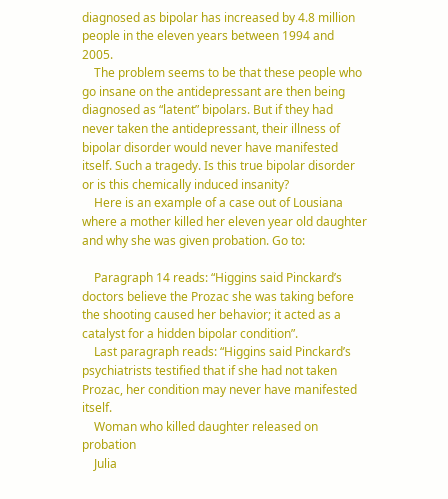diagnosed as bipolar has increased by 4.8 million people in the eleven years between 1994 and 2005.
    The problem seems to be that these people who go insane on the antidepressant are then being diagnosed as “latent” bipolars. But if they had never taken the antidepressant, their illness of bipolar disorder would never have manifested itself. Such a tragedy. Is this true bipolar disorder or is this chemically induced insanity?
    Here is an example of a case out of Lousiana where a mother killed her eleven year old daughter and why she was given probation. Go to:

    Paragraph 14 reads: “Higgins said Pinckard’s doctors believe the Prozac she was taking before the shooting caused her behavior; it acted as a catalyst for a hidden bipolar condition”.
    Last paragraph reads: “Higgins said Pinckard’s psychiatrists testified that if she had not taken Prozac, her condition may never have manifested itself.
    Woman who killed daughter released on probation
    Julia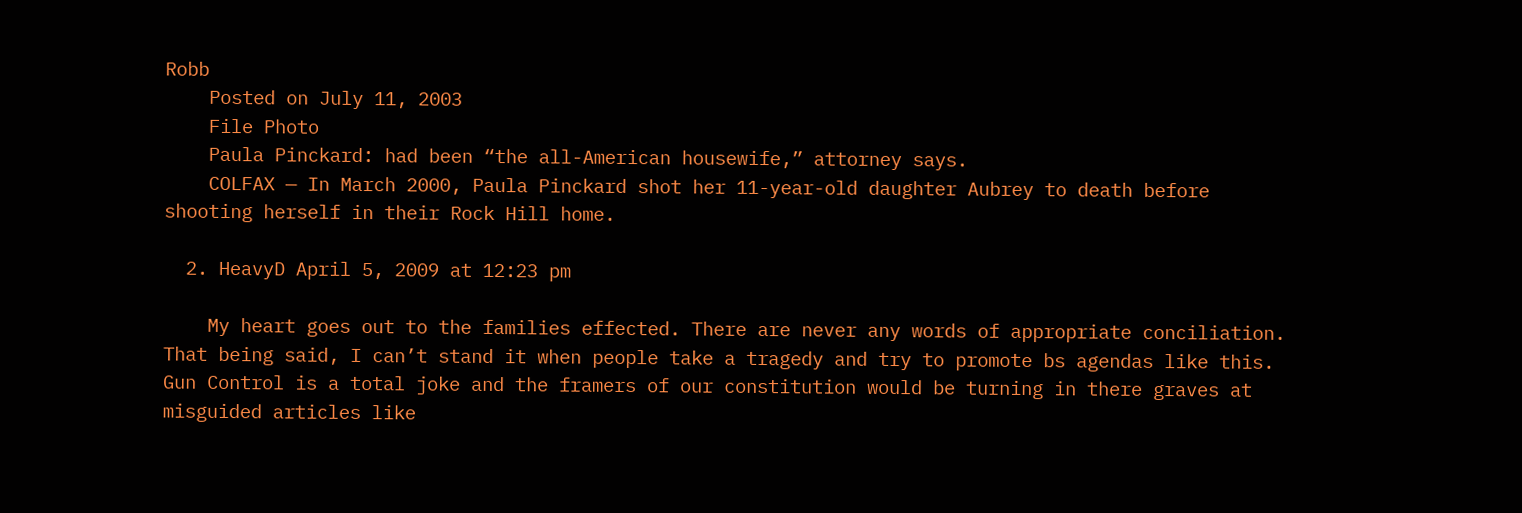Robb
    Posted on July 11, 2003
    File Photo
    Paula Pinckard: had been “the all-American housewife,” attorney says.
    COLFAX — In March 2000, Paula Pinckard shot her 11-year-old daughter Aubrey to death before shooting herself in their Rock Hill home.

  2. HeavyD April 5, 2009 at 12:23 pm

    My heart goes out to the families effected. There are never any words of appropriate conciliation. That being said, I can’t stand it when people take a tragedy and try to promote bs agendas like this. Gun Control is a total joke and the framers of our constitution would be turning in there graves at misguided articles like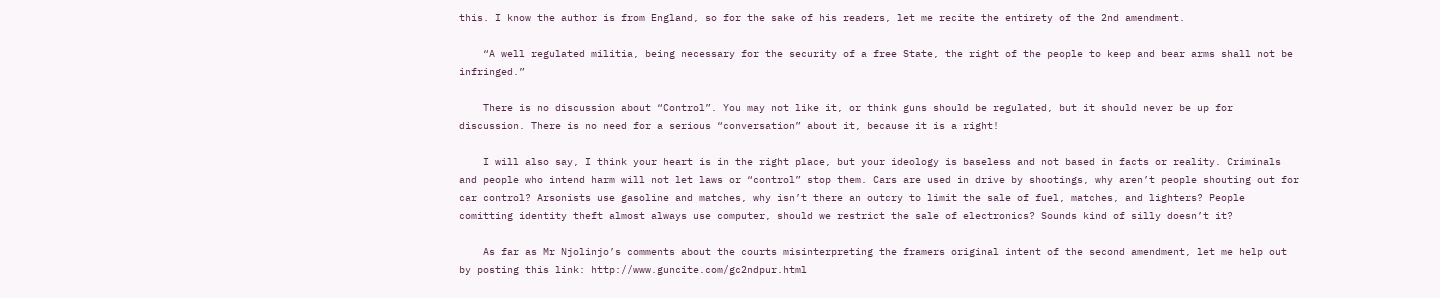this. I know the author is from England, so for the sake of his readers, let me recite the entirety of the 2nd amendment.

    “A well regulated militia, being necessary for the security of a free State, the right of the people to keep and bear arms shall not be infringed.”

    There is no discussion about “Control”. You may not like it, or think guns should be regulated, but it should never be up for discussion. There is no need for a serious “conversation” about it, because it is a right!

    I will also say, I think your heart is in the right place, but your ideology is baseless and not based in facts or reality. Criminals and people who intend harm will not let laws or “control” stop them. Cars are used in drive by shootings, why aren’t people shouting out for car control? Arsonists use gasoline and matches, why isn’t there an outcry to limit the sale of fuel, matches, and lighters? People comitting identity theft almost always use computer, should we restrict the sale of electronics? Sounds kind of silly doesn’t it?

    As far as Mr Njolinjo’s comments about the courts misinterpreting the framers original intent of the second amendment, let me help out by posting this link: http://www.guncite.com/gc2ndpur.html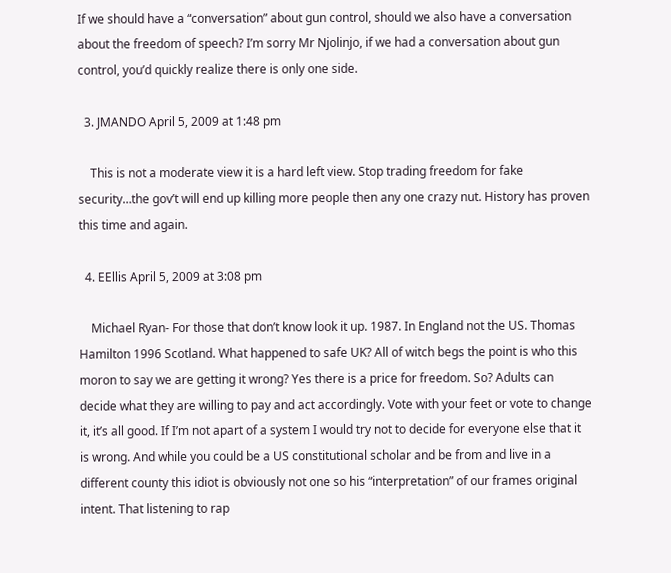If we should have a “conversation” about gun control, should we also have a conversation about the freedom of speech? I’m sorry Mr Njolinjo, if we had a conversation about gun control, you’d quickly realize there is only one side.

  3. JMANDO April 5, 2009 at 1:48 pm

    This is not a moderate view it is a hard left view. Stop trading freedom for fake security…the gov’t will end up killing more people then any one crazy nut. History has proven this time and again.

  4. EEllis April 5, 2009 at 3:08 pm

    Michael Ryan- For those that don’t know look it up. 1987. In England not the US. Thomas Hamilton 1996 Scotland. What happened to safe UK? All of witch begs the point is who this moron to say we are getting it wrong? Yes there is a price for freedom. So? Adults can decide what they are willing to pay and act accordingly. Vote with your feet or vote to change it, it’s all good. If I’m not apart of a system I would try not to decide for everyone else that it is wrong. And while you could be a US constitutional scholar and be from and live in a different county this idiot is obviously not one so his “interpretation” of our frames original intent. That listening to rap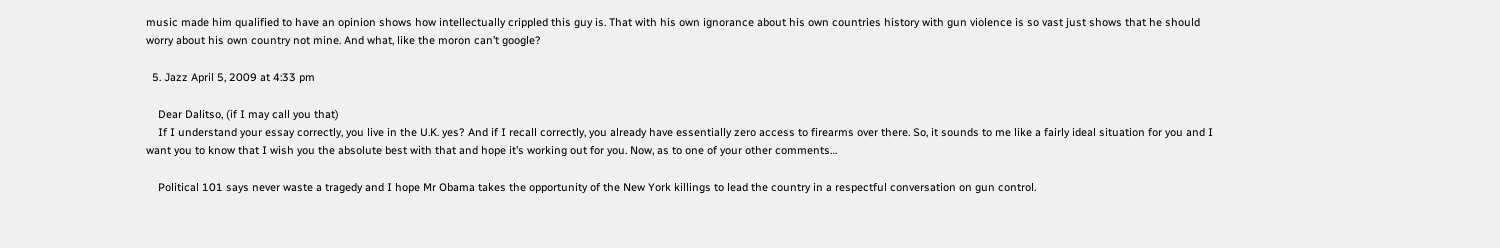music made him qualified to have an opinion shows how intellectually crippled this guy is. That with his own ignorance about his own countries history with gun violence is so vast just shows that he should worry about his own country not mine. And what, like the moron can’t google?

  5. Jazz April 5, 2009 at 4:33 pm

    Dear Dalitso, (if I may call you that)
    If I understand your essay correctly, you live in the U.K. yes? And if I recall correctly, you already have essentially zero access to firearms over there. So, it sounds to me like a fairly ideal situation for you and I want you to know that I wish you the absolute best with that and hope it’s working out for you. Now, as to one of your other comments…

    Political 101 says never waste a tragedy and I hope Mr Obama takes the opportunity of the New York killings to lead the country in a respectful conversation on gun control.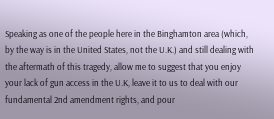Speaking as one of the people here in the Binghamton area (which, by the way is in the United States, not the U.K.) and still dealing with the aftermath of this tragedy, allow me to suggest that you enjoy your lack of gun access in the U.K, leave it to us to deal with our fundamental 2nd amendment rights, and pour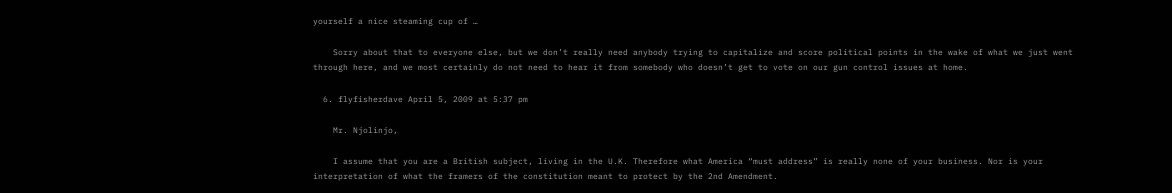yourself a nice steaming cup of …

    Sorry about that to everyone else, but we don’t really need anybody trying to capitalize and score political points in the wake of what we just went through here, and we most certainly do not need to hear it from somebody who doesn’t get to vote on our gun control issues at home.

  6. flyfisherdave April 5, 2009 at 5:37 pm

    Mr. Njolinjo,

    I assume that you are a British subject, living in the U.K. Therefore what America “must address” is really none of your business. Nor is your interpretation of what the framers of the constitution meant to protect by the 2nd Amendment.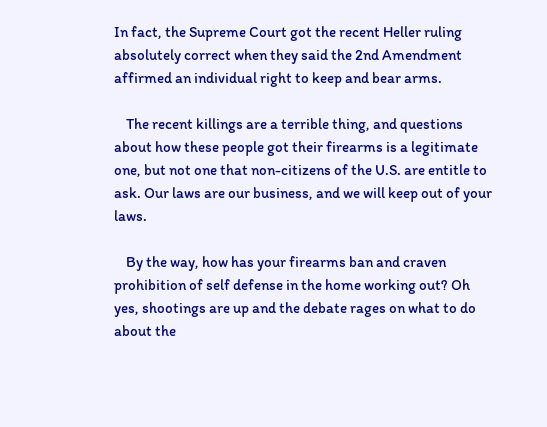In fact, the Supreme Court got the recent Heller ruling absolutely correct when they said the 2nd Amendment affirmed an individual right to keep and bear arms.

    The recent killings are a terrible thing, and questions about how these people got their firearms is a legitimate one, but not one that non-citizens of the U.S. are entitle to ask. Our laws are our business, and we will keep out of your laws.

    By the way, how has your firearms ban and craven prohibition of self defense in the home working out? Oh yes, shootings are up and the debate rages on what to do about the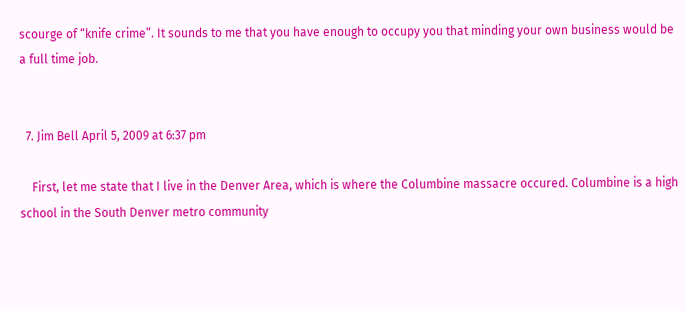scourge of “knife crime”. It sounds to me that you have enough to occupy you that minding your own business would be a full time job.


  7. Jim Bell April 5, 2009 at 6:37 pm

    First, let me state that I live in the Denver Area, which is where the Columbine massacre occured. Columbine is a high school in the South Denver metro community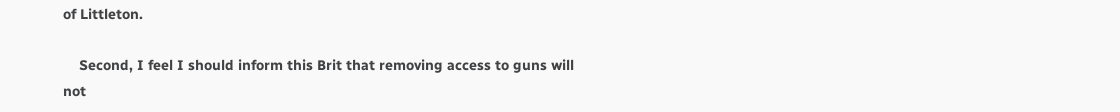of Littleton.

    Second, I feel I should inform this Brit that removing access to guns will not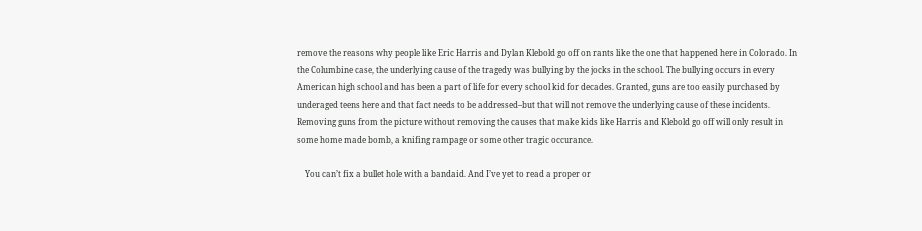remove the reasons why people like Eric Harris and Dylan Klebold go off on rants like the one that happened here in Colorado. In the Columbine case, the underlying cause of the tragedy was bullying by the jocks in the school. The bullying occurs in every American high school and has been a part of life for every school kid for decades. Granted, guns are too easily purchased by underaged teens here and that fact needs to be addressed–but that will not remove the underlying cause of these incidents. Removing guns from the picture without removing the causes that make kids like Harris and Klebold go off will only result in some home made bomb, a knifing rampage or some other tragic occurance.

    You can’t fix a bullet hole with a bandaid. And I’ve yet to read a proper or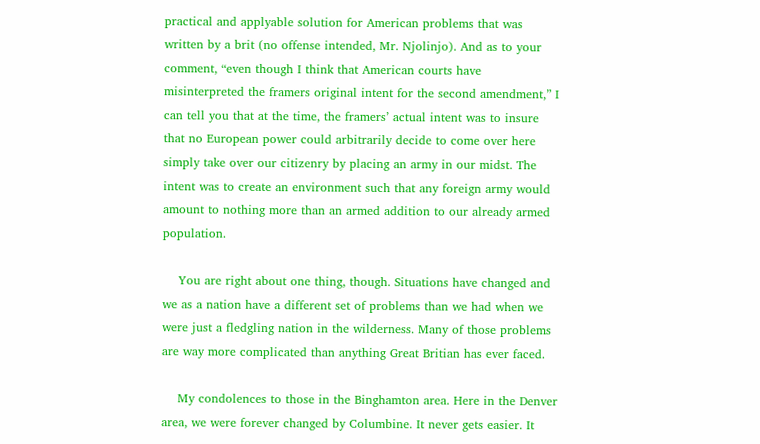practical and applyable solution for American problems that was written by a brit (no offense intended, Mr. Njolinjo). And as to your comment, “even though I think that American courts have misinterpreted the framers original intent for the second amendment,” I can tell you that at the time, the framers’ actual intent was to insure that no European power could arbitrarily decide to come over here simply take over our citizenry by placing an army in our midst. The intent was to create an environment such that any foreign army would amount to nothing more than an armed addition to our already armed population.

    You are right about one thing, though. Situations have changed and we as a nation have a different set of problems than we had when we were just a fledgling nation in the wilderness. Many of those problems are way more complicated than anything Great Britian has ever faced.

    My condolences to those in the Binghamton area. Here in the Denver area, we were forever changed by Columbine. It never gets easier. It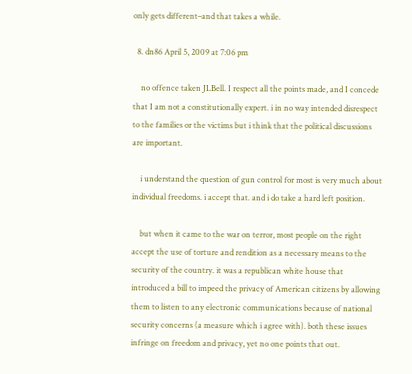only gets different–and that takes a while.

  8. dn86 April 5, 2009 at 7:06 pm

    no offence taken JLBell. I respect all the points made, and I concede that I am not a constitutionally expert. i in no way intended disrespect to the families or the victims but i think that the political discussions are important.

    i understand the question of gun control for most is very much about individual freedoms. i accept that. and i do take a hard left position.

    but when it came to the war on terror, most people on the right accept the use of torture and rendition as a necessary means to the security of the country. it was a republican white house that introduced a bill to impeed the privacy of American citizens by allowing them to listen to any electronic communications because of national security concerns (a measure which i agree with). both these issues infringe on freedom and privacy, yet no one points that out.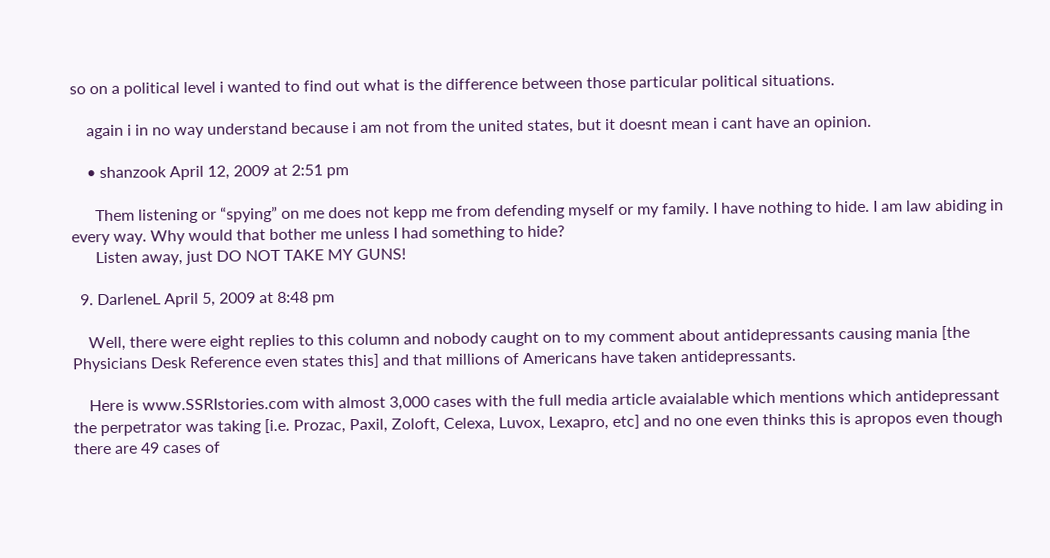so on a political level i wanted to find out what is the difference between those particular political situations.

    again i in no way understand because i am not from the united states, but it doesnt mean i cant have an opinion.

    • shanzook April 12, 2009 at 2:51 pm

      Them listening or “spying” on me does not kepp me from defending myself or my family. I have nothing to hide. I am law abiding in every way. Why would that bother me unless I had something to hide?
      Listen away, just DO NOT TAKE MY GUNS!

  9. DarleneL April 5, 2009 at 8:48 pm

    Well, there were eight replies to this column and nobody caught on to my comment about antidepressants causing mania [the Physicians Desk Reference even states this] and that millions of Americans have taken antidepressants.

    Here is www.SSRIstories.com with almost 3,000 cases with the full media article avaialable which mentions which antidepressant the perpetrator was taking [i.e. Prozac, Paxil, Zoloft, Celexa, Luvox, Lexapro, etc] and no one even thinks this is apropos even though there are 49 cases of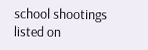school shootings listed on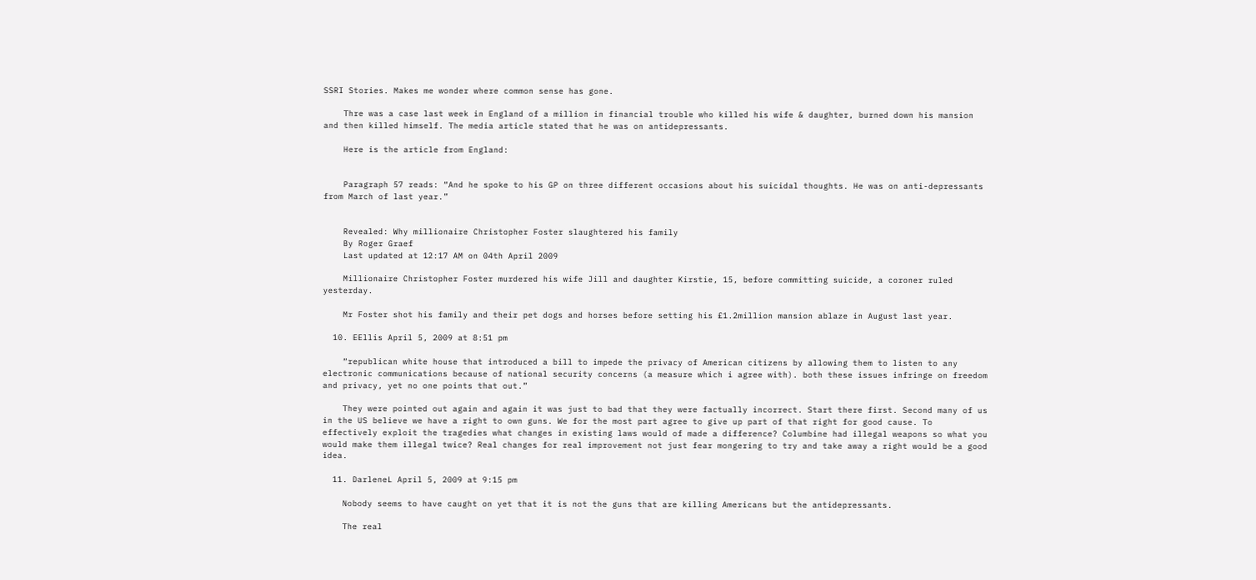SSRI Stories. Makes me wonder where common sense has gone.

    Thre was a case last week in England of a million in financial trouble who killed his wife & daughter, burned down his mansion and then killed himself. The media article stated that he was on antidepressants.

    Here is the article from England:


    Paragraph 57 reads: “And he spoke to his GP on three different occasions about his suicidal thoughts. He was on anti-depressants from March of last year.”


    Revealed: Why millionaire Christopher Foster slaughtered his family
    By Roger Graef
    Last updated at 12:17 AM on 04th April 2009

    Millionaire Christopher Foster murdered his wife Jill and daughter Kirstie, 15, before committing suicide, a coroner ruled yesterday.

    Mr Foster shot his family and their pet dogs and horses before setting his £1.2million mansion ablaze in August last year.

  10. EEllis April 5, 2009 at 8:51 pm

    “republican white house that introduced a bill to impede the privacy of American citizens by allowing them to listen to any electronic communications because of national security concerns (a measure which i agree with). both these issues infringe on freedom and privacy, yet no one points that out.”

    They were pointed out again and again it was just to bad that they were factually incorrect. Start there first. Second many of us in the US believe we have a right to own guns. We for the most part agree to give up part of that right for good cause. To effectively exploit the tragedies what changes in existing laws would of made a difference? Columbine had illegal weapons so what you would make them illegal twice? Real changes for real improvement not just fear mongering to try and take away a right would be a good idea.

  11. DarleneL April 5, 2009 at 9:15 pm

    Nobody seems to have caught on yet that it is not the guns that are killing Americans but the antidepressants.

    The real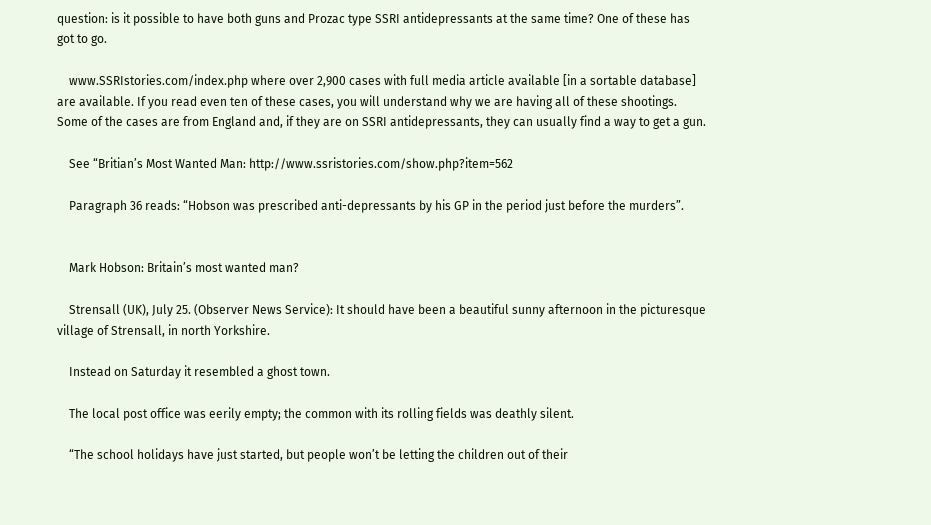question: is it possible to have both guns and Prozac type SSRI antidepressants at the same time? One of these has got to go.

    www.SSRIstories.com/index.php where over 2,900 cases with full media article available [in a sortable database] are available. If you read even ten of these cases, you will understand why we are having all of these shootings. Some of the cases are from England and, if they are on SSRI antidepressants, they can usually find a way to get a gun.

    See “Britian’s Most Wanted Man: http://www.ssristories.com/show.php?item=562

    Paragraph 36 reads: “Hobson was prescribed anti-depressants by his GP in the period just before the murders”.


    Mark Hobson: Britain’s most wanted man?

    Strensall (UK), July 25. (Observer News Service): It should have been a beautiful sunny afternoon in the picturesque village of Strensall, in north Yorkshire.

    Instead on Saturday it resembled a ghost town.

    The local post office was eerily empty; the common with its rolling fields was deathly silent.

    “The school holidays have just started, but people won’t be letting the children out of their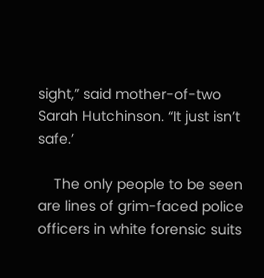sight,” said mother-of-two Sarah Hutchinson. “It just isn’t safe.’

    The only people to be seen are lines of grim-faced police officers in white forensic suits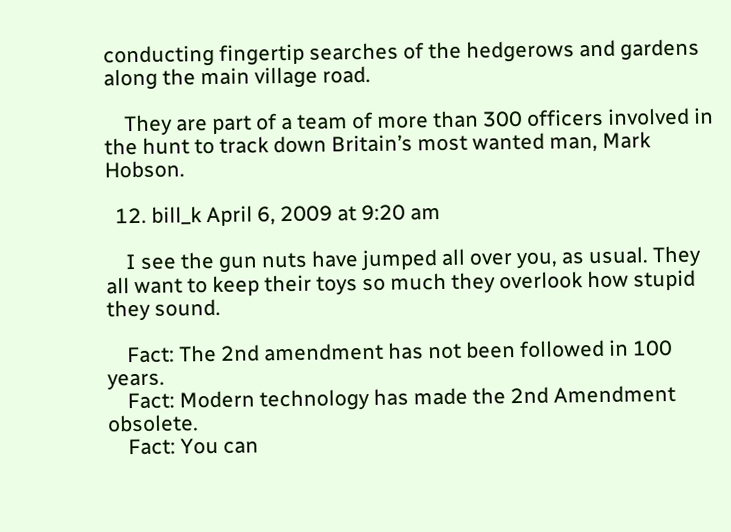conducting fingertip searches of the hedgerows and gardens along the main village road.

    They are part of a team of more than 300 officers involved in the hunt to track down Britain’s most wanted man, Mark Hobson.

  12. bill_k April 6, 2009 at 9:20 am

    I see the gun nuts have jumped all over you, as usual. They all want to keep their toys so much they overlook how stupid they sound.

    Fact: The 2nd amendment has not been followed in 100 years.
    Fact: Modern technology has made the 2nd Amendment obsolete.
    Fact: You can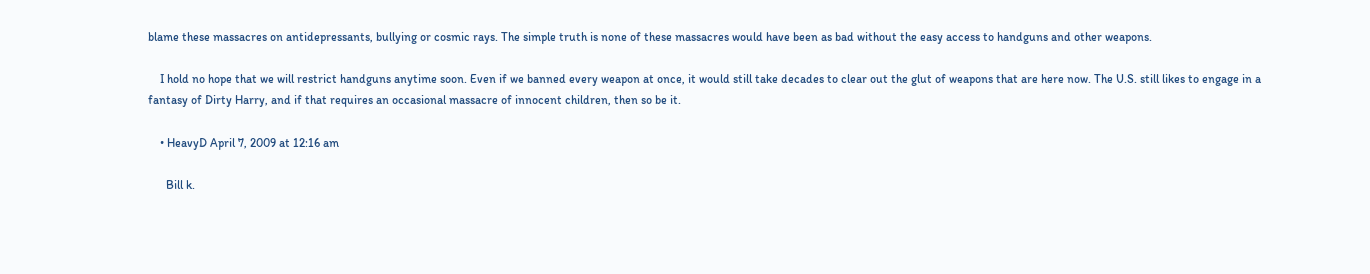blame these massacres on antidepressants, bullying or cosmic rays. The simple truth is none of these massacres would have been as bad without the easy access to handguns and other weapons.

    I hold no hope that we will restrict handguns anytime soon. Even if we banned every weapon at once, it would still take decades to clear out the glut of weapons that are here now. The U.S. still likes to engage in a fantasy of Dirty Harry, and if that requires an occasional massacre of innocent children, then so be it.

    • HeavyD April 7, 2009 at 12:16 am

      Bill k.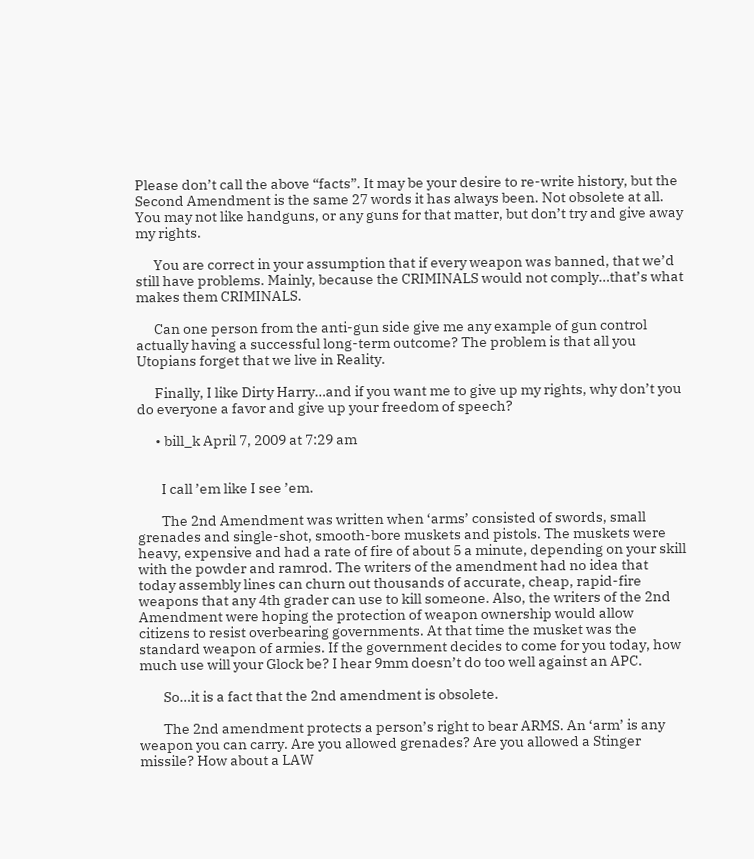Please don’t call the above “facts”. It may be your desire to re-write history, but the Second Amendment is the same 27 words it has always been. Not obsolete at all. You may not like handguns, or any guns for that matter, but don’t try and give away my rights.

      You are correct in your assumption that if every weapon was banned, that we’d still have problems. Mainly, because the CRIMINALS would not comply…that’s what makes them CRIMINALS.

      Can one person from the anti-gun side give me any example of gun control actually having a successful long-term outcome? The problem is that all you Utopians forget that we live in Reality.

      Finally, I like Dirty Harry…and if you want me to give up my rights, why don’t you do everyone a favor and give up your freedom of speech?

      • bill_k April 7, 2009 at 7:29 am


        I call ’em like I see ’em.

        The 2nd Amendment was written when ‘arms’ consisted of swords, small grenades and single-shot, smooth-bore muskets and pistols. The muskets were heavy, expensive and had a rate of fire of about 5 a minute, depending on your skill with the powder and ramrod. The writers of the amendment had no idea that today assembly lines can churn out thousands of accurate, cheap, rapid-fire weapons that any 4th grader can use to kill someone. Also, the writers of the 2nd Amendment were hoping the protection of weapon ownership would allow citizens to resist overbearing governments. At that time the musket was the standard weapon of armies. If the government decides to come for you today, how much use will your Glock be? I hear 9mm doesn’t do too well against an APC.

        So…it is a fact that the 2nd amendment is obsolete.

        The 2nd amendment protects a person’s right to bear ARMS. An ‘arm’ is any weapon you can carry. Are you allowed grenades? Are you allowed a Stinger missile? How about a LAW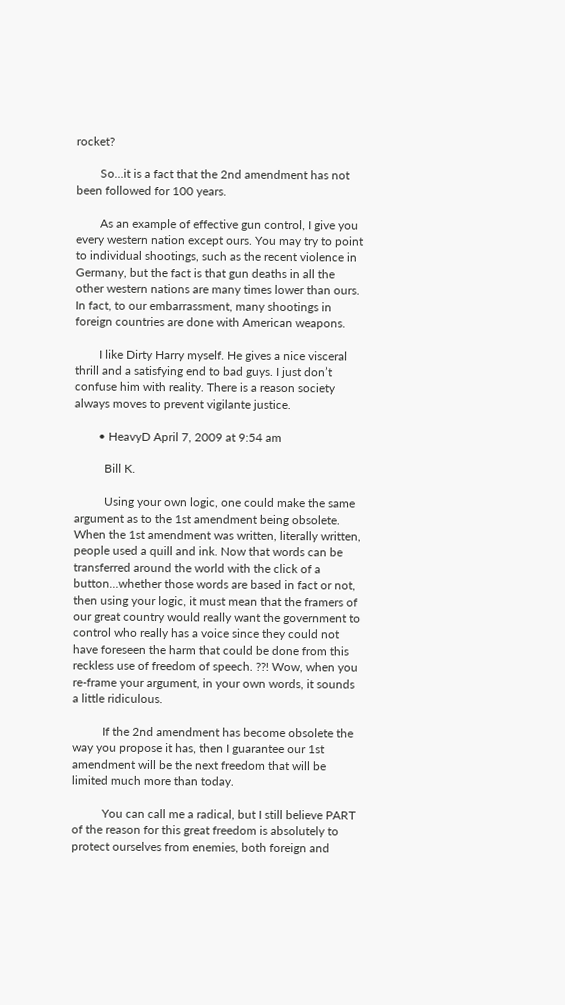rocket?

        So…it is a fact that the 2nd amendment has not been followed for 100 years.

        As an example of effective gun control, I give you every western nation except ours. You may try to point to individual shootings, such as the recent violence in Germany, but the fact is that gun deaths in all the other western nations are many times lower than ours. In fact, to our embarrassment, many shootings in foreign countries are done with American weapons.

        I like Dirty Harry myself. He gives a nice visceral thrill and a satisfying end to bad guys. I just don’t confuse him with reality. There is a reason society always moves to prevent vigilante justice.

        • HeavyD April 7, 2009 at 9:54 am

          Bill K.

          Using your own logic, one could make the same argument as to the 1st amendment being obsolete. When the 1st amendment was written, literally written, people used a quill and ink. Now that words can be transferred around the world with the click of a button…whether those words are based in fact or not, then using your logic, it must mean that the framers of our great country would really want the government to control who really has a voice since they could not have foreseen the harm that could be done from this reckless use of freedom of speech. ??! Wow, when you re-frame your argument, in your own words, it sounds a little ridiculous.

          If the 2nd amendment has become obsolete the way you propose it has, then I guarantee our 1st amendment will be the next freedom that will be limited much more than today.

          You can call me a radical, but I still believe PART of the reason for this great freedom is absolutely to protect ourselves from enemies, both foreign and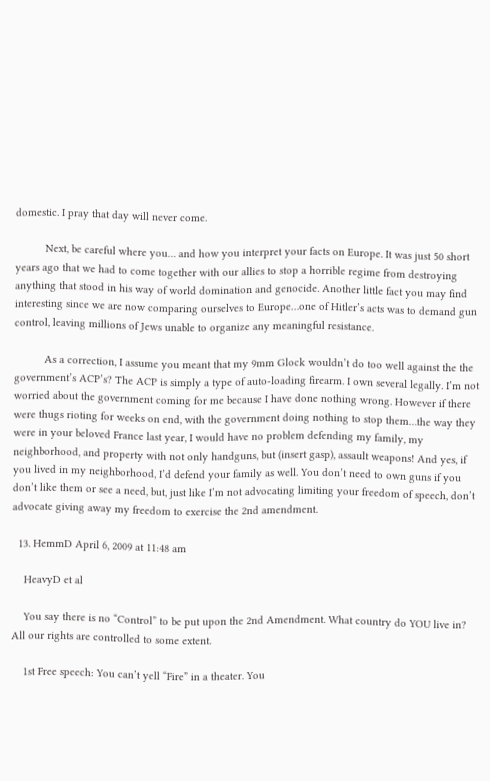domestic. I pray that day will never come.

          Next, be careful where you… and how you interpret your facts on Europe. It was just 50 short years ago that we had to come together with our allies to stop a horrible regime from destroying anything that stood in his way of world domination and genocide. Another little fact you may find interesting since we are now comparing ourselves to Europe…one of Hitler’s acts was to demand gun control, leaving millions of Jews unable to organize any meaningful resistance.

          As a correction, I assume you meant that my 9mm Glock wouldn’t do too well against the the government’s ACP’s? The ACP is simply a type of auto-loading firearm. I own several legally. I’m not worried about the government coming for me because I have done nothing wrong. However if there were thugs rioting for weeks on end, with the government doing nothing to stop them…the way they were in your beloved France last year, I would have no problem defending my family, my neighborhood, and property with not only handguns, but (insert gasp), assault weapons! And yes, if you lived in my neighborhood, I’d defend your family as well. You don’t need to own guns if you don’t like them or see a need, but, just like I’m not advocating limiting your freedom of speech, don’t advocate giving away my freedom to exercise the 2nd amendment.

  13. HemmD April 6, 2009 at 11:48 am

    HeavyD et al

    You say there is no “Control” to be put upon the 2nd Amendment. What country do YOU live in? All our rights are controlled to some extent.

    1st Free speech: You can’t yell “Fire” in a theater. You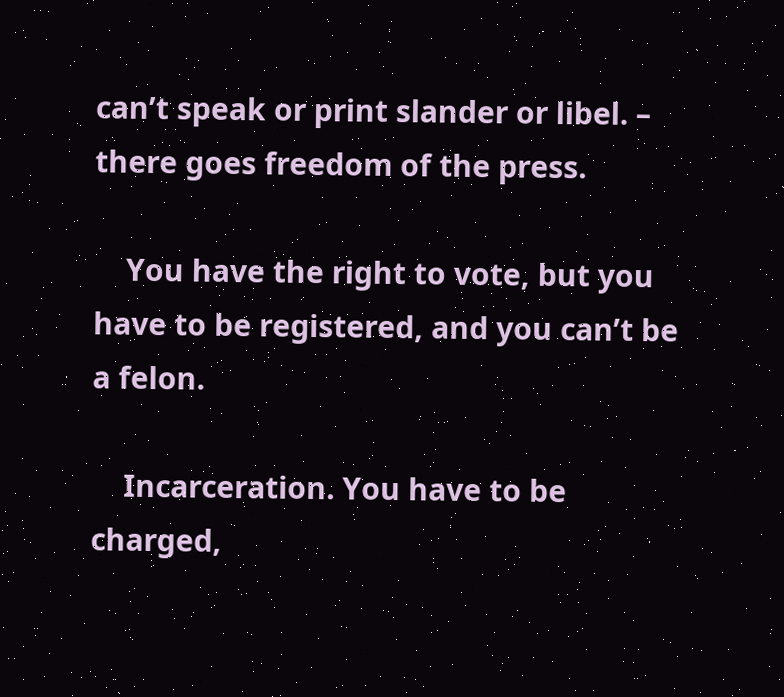can’t speak or print slander or libel. – there goes freedom of the press.

    You have the right to vote, but you have to be registered, and you can’t be a felon.

    Incarceration. You have to be charged,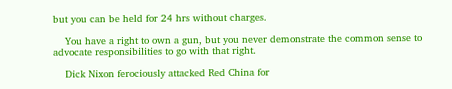but you can be held for 24 hrs without charges.

    You have a right to own a gun, but you never demonstrate the common sense to advocate responsibilities to go with that right.

    Dick Nixon ferociously attacked Red China for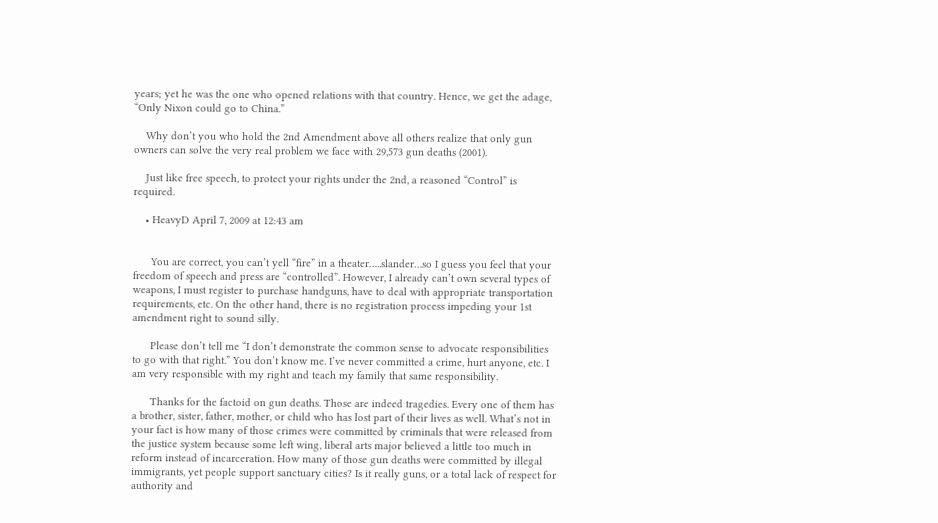years; yet he was the one who opened relations with that country. Hence, we get the adage, “Only Nixon could go to China.”

    Why don’t you who hold the 2nd Amendment above all others realize that only gun owners can solve the very real problem we face with 29,573 gun deaths (2001).

    Just like free speech, to protect your rights under the 2nd, a reasoned “Control” is required.

    • HeavyD April 7, 2009 at 12:43 am


      You are correct, you can’t yell “fire” in a theater…..slander…so I guess you feel that your freedom of speech and press are “controlled”. However, I already can’t own several types of weapons, I must register to purchase handguns, have to deal with appropriate transportation requirements, etc. On the other hand, there is no registration process impeding your 1st amendment right to sound silly.

      Please don’t tell me “I don’t demonstrate the common sense to advocate responsibilities to go with that right.” You don’t know me. I’ve never committed a crime, hurt anyone, etc. I am very responsible with my right and teach my family that same responsibility.

      Thanks for the factoid on gun deaths. Those are indeed tragedies. Every one of them has a brother, sister, father, mother, or child who has lost part of their lives as well. What’s not in your fact is how many of those crimes were committed by criminals that were released from the justice system because some left wing, liberal arts major believed a little too much in reform instead of incarceration. How many of those gun deaths were committed by illegal immigrants, yet people support sanctuary cities? Is it really guns, or a total lack of respect for authority and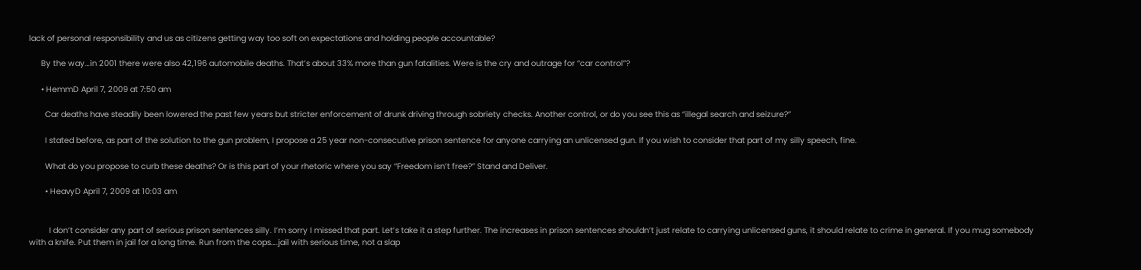lack of personal responsibility and us as citizens getting way too soft on expectations and holding people accountable?

      By the way…in 2001 there were also 42,196 automobile deaths. That’s about 33% more than gun fatalities. Were is the cry and outrage for “car control”?

      • HemmD April 7, 2009 at 7:50 am

        Car deaths have steadily been lowered the past few years but stricter enforcement of drunk driving through sobriety checks. Another control, or do you see this as “illegal search and seizure?”

        I stated before, as part of the solution to the gun problem, I propose a 25 year non-consecutive prison sentence for anyone carrying an unlicensed gun. If you wish to consider that part of my silly speech, fine.

        What do you propose to curb these deaths? Or is this part of your rhetoric where you say “Freedom isn’t free?” Stand and Deliver.

        • HeavyD April 7, 2009 at 10:03 am


          I don’t consider any part of serious prison sentences silly. I’m sorry I missed that part. Let’s take it a step further. The increases in prison sentences shouldn’t just relate to carrying unlicensed guns, it should relate to crime in general. If you mug somebody with a knife. Put them in jail for a long time. Run from the cops….jail with serious time, not a slap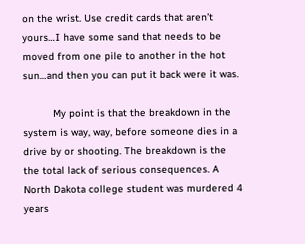on the wrist. Use credit cards that aren’t yours…I have some sand that needs to be moved from one pile to another in the hot sun…and then you can put it back were it was.

          My point is that the breakdown in the system is way, way, before someone dies in a drive by or shooting. The breakdown is the the total lack of serious consequences. A North Dakota college student was murdered 4 years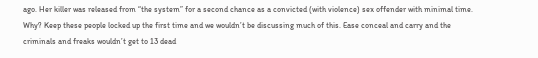ago. Her killer was released from “the system” for a second chance as a convicted (with violence) sex offender with minimal time. Why? Keep these people locked up the first time and we wouldn’t be discussing much of this. Ease conceal and carry and the criminals and freaks wouldn’t get to 13 dead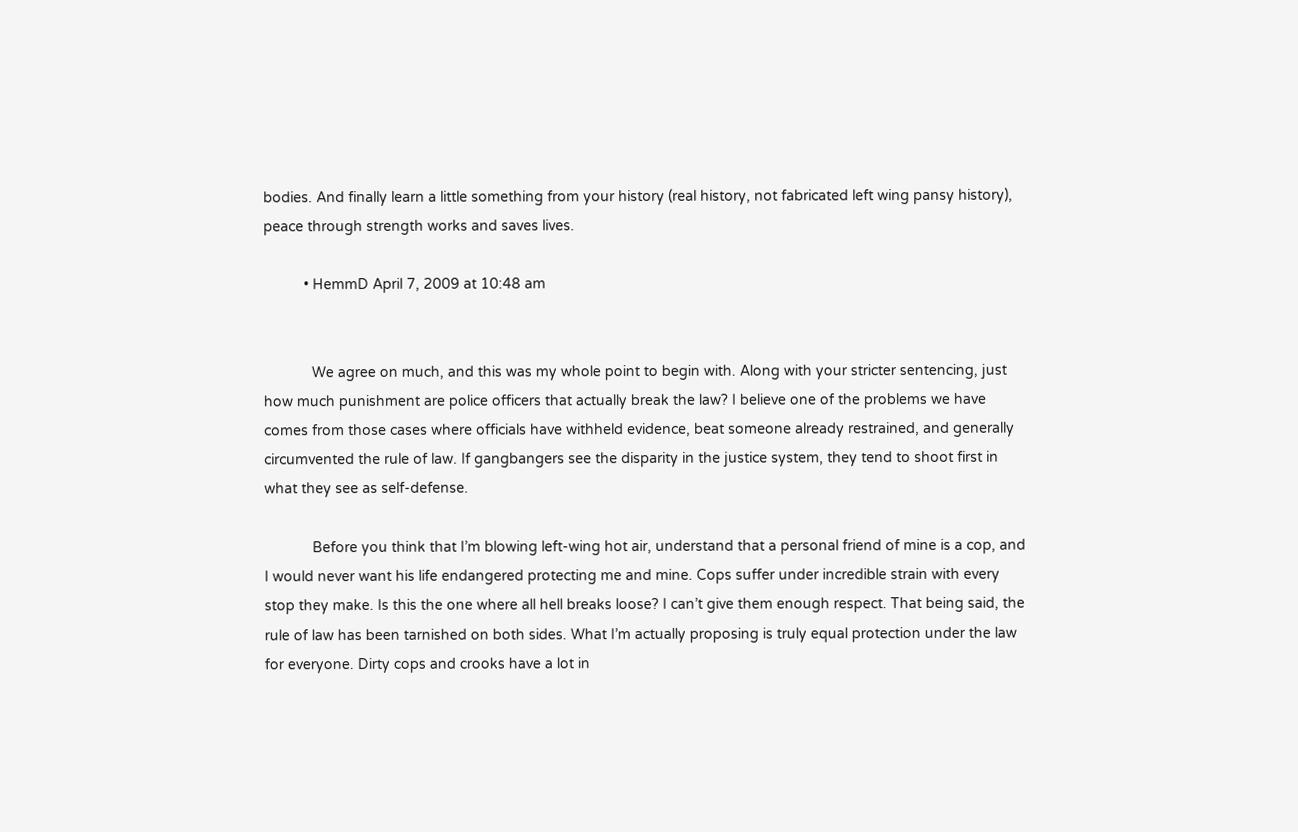bodies. And finally learn a little something from your history (real history, not fabricated left wing pansy history), peace through strength works and saves lives.

          • HemmD April 7, 2009 at 10:48 am


            We agree on much, and this was my whole point to begin with. Along with your stricter sentencing, just how much punishment are police officers that actually break the law? I believe one of the problems we have comes from those cases where officials have withheld evidence, beat someone already restrained, and generally circumvented the rule of law. If gangbangers see the disparity in the justice system, they tend to shoot first in what they see as self-defense.

            Before you think that I’m blowing left-wing hot air, understand that a personal friend of mine is a cop, and I would never want his life endangered protecting me and mine. Cops suffer under incredible strain with every stop they make. Is this the one where all hell breaks loose? I can’t give them enough respect. That being said, the rule of law has been tarnished on both sides. What I’m actually proposing is truly equal protection under the law for everyone. Dirty cops and crooks have a lot in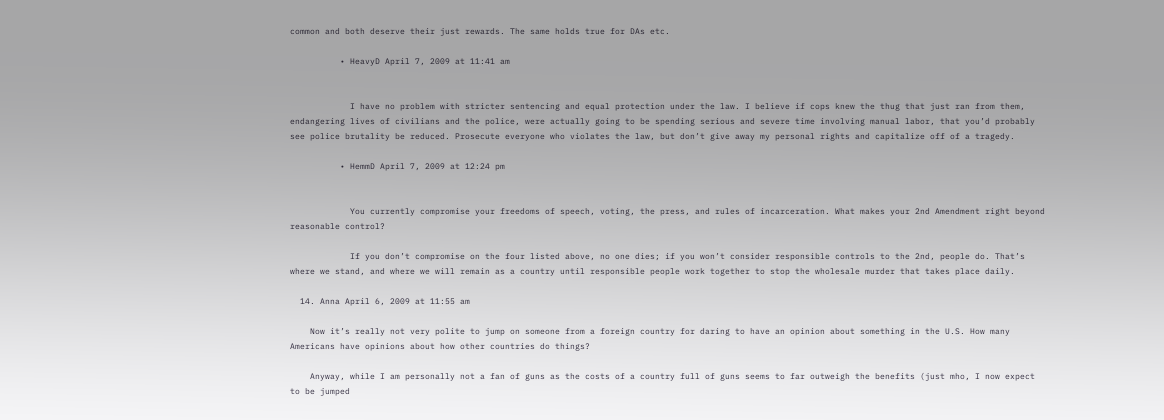common and both deserve their just rewards. The same holds true for DAs etc.

          • HeavyD April 7, 2009 at 11:41 am


            I have no problem with stricter sentencing and equal protection under the law. I believe if cops knew the thug that just ran from them, endangering lives of civilians and the police, were actually going to be spending serious and severe time involving manual labor, that you’d probably see police brutality be reduced. Prosecute everyone who violates the law, but don’t give away my personal rights and capitalize off of a tragedy.

          • HemmD April 7, 2009 at 12:24 pm


            You currently compromise your freedoms of speech, voting, the press, and rules of incarceration. What makes your 2nd Amendment right beyond reasonable control?

            If you don’t compromise on the four listed above, no one dies; if you won’t consider responsible controls to the 2nd, people do. That’s where we stand, and where we will remain as a country until responsible people work together to stop the wholesale murder that takes place daily.

  14. Anna April 6, 2009 at 11:55 am

    Now it’s really not very polite to jump on someone from a foreign country for daring to have an opinion about something in the U.S. How many Americans have opinions about how other countries do things?

    Anyway, while I am personally not a fan of guns as the costs of a country full of guns seems to far outweigh the benefits (just mho, I now expect to be jumped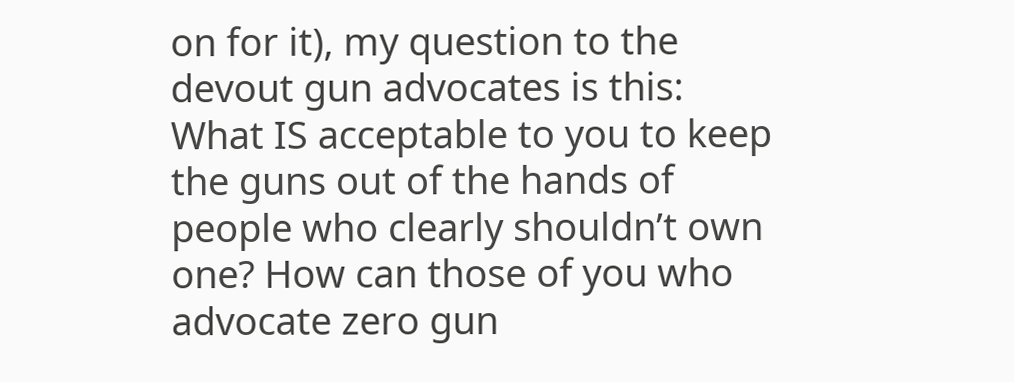on for it), my question to the devout gun advocates is this: What IS acceptable to you to keep the guns out of the hands of people who clearly shouldn’t own one? How can those of you who advocate zero gun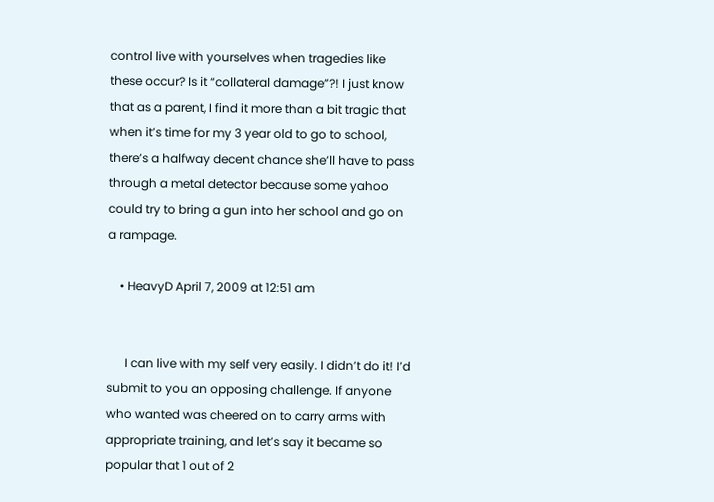control live with yourselves when tragedies like these occur? Is it “collateral damage”?! I just know that as a parent, I find it more than a bit tragic that when it’s time for my 3 year old to go to school, there’s a halfway decent chance she’ll have to pass through a metal detector because some yahoo could try to bring a gun into her school and go on a rampage.

    • HeavyD April 7, 2009 at 12:51 am


      I can live with my self very easily. I didn’t do it! I’d submit to you an opposing challenge. If anyone who wanted was cheered on to carry arms with appropriate training, and let’s say it became so popular that 1 out of 2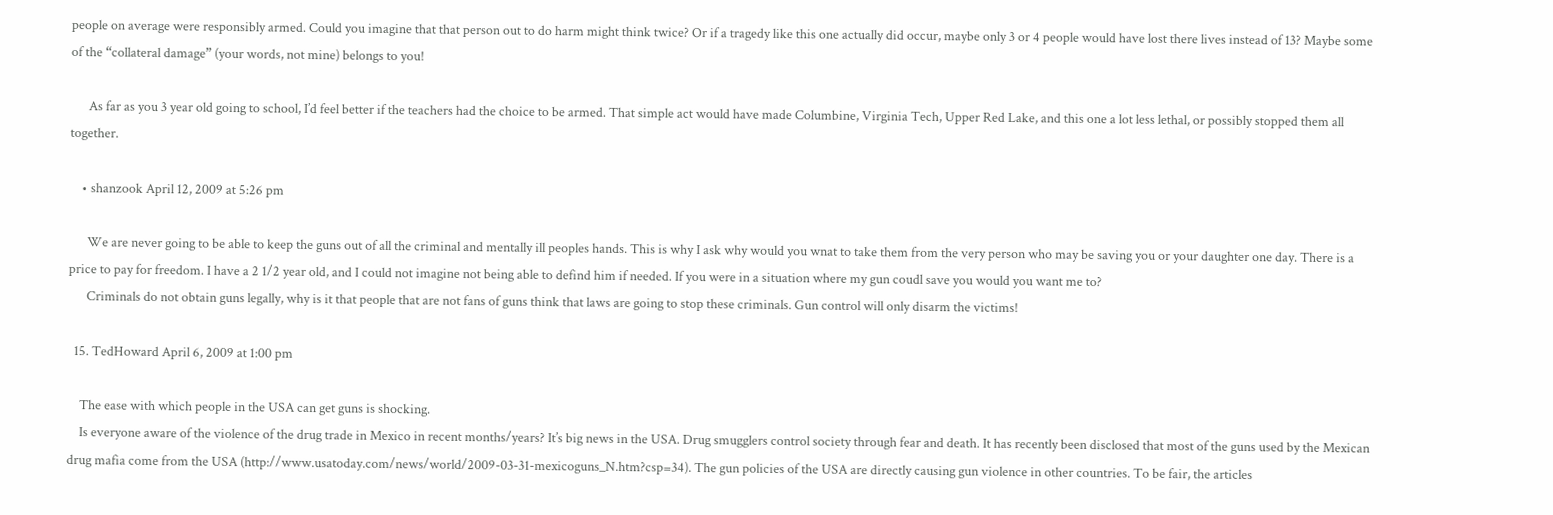people on average were responsibly armed. Could you imagine that that person out to do harm might think twice? Or if a tragedy like this one actually did occur, maybe only 3 or 4 people would have lost there lives instead of 13? Maybe some of the “collateral damage” (your words, not mine) belongs to you!

      As far as you 3 year old going to school, I’d feel better if the teachers had the choice to be armed. That simple act would have made Columbine, Virginia Tech, Upper Red Lake, and this one a lot less lethal, or possibly stopped them all together.

    • shanzook April 12, 2009 at 5:26 pm

      We are never going to be able to keep the guns out of all the criminal and mentally ill peoples hands. This is why I ask why would you wnat to take them from the very person who may be saving you or your daughter one day. There is a price to pay for freedom. I have a 2 1/2 year old, and I could not imagine not being able to defind him if needed. If you were in a situation where my gun coudl save you would you want me to?
      Criminals do not obtain guns legally, why is it that people that are not fans of guns think that laws are going to stop these criminals. Gun control will only disarm the victims!

  15. TedHoward April 6, 2009 at 1:00 pm

    The ease with which people in the USA can get guns is shocking.
    Is everyone aware of the violence of the drug trade in Mexico in recent months/years? It’s big news in the USA. Drug smugglers control society through fear and death. It has recently been disclosed that most of the guns used by the Mexican drug mafia come from the USA (http://www.usatoday.com/news/world/2009-03-31-mexicoguns_N.htm?csp=34). The gun policies of the USA are directly causing gun violence in other countries. To be fair, the articles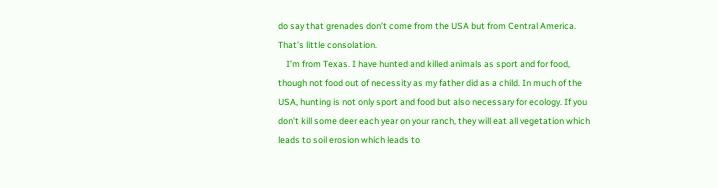do say that grenades don’t come from the USA but from Central America. That’s little consolation.
    I’m from Texas. I have hunted and killed animals as sport and for food, though not food out of necessity as my father did as a child. In much of the USA, hunting is not only sport and food but also necessary for ecology. If you don’t kill some deer each year on your ranch, they will eat all vegetation which leads to soil erosion which leads to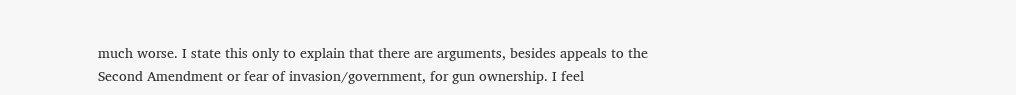much worse. I state this only to explain that there are arguments, besides appeals to the Second Amendment or fear of invasion/government, for gun ownership. I feel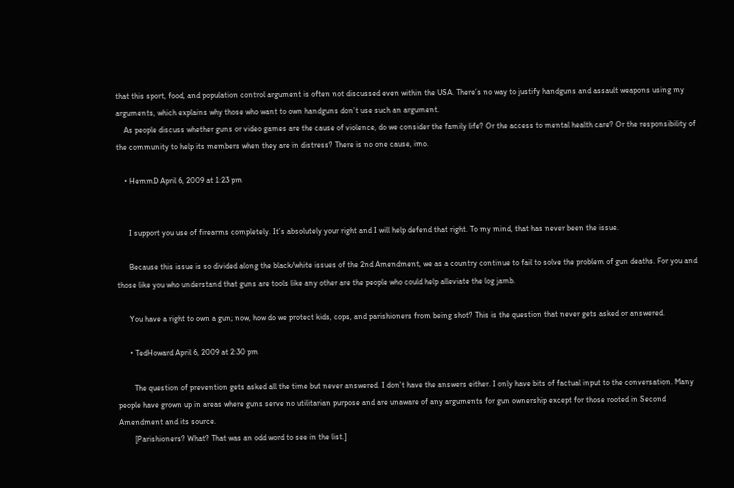that this sport, food, and population control argument is often not discussed even within the USA. There’s no way to justify handguns and assault weapons using my arguments, which explains why those who want to own handguns don’t use such an argument.
    As people discuss whether guns or video games are the cause of violence, do we consider the family life? Or the access to mental health care? Or the responsibility of the community to help its members when they are in distress? There is no one cause, imo.

    • HemmD April 6, 2009 at 1:23 pm


      I support you use of firearms completely. It’s absolutely your right and I will help defend that right. To my mind, that has never been the issue.

      Because this issue is so divided along the black/white issues of the 2nd Amendment, we as a country continue to fail to solve the problem of gun deaths. For you and those like you who understand that guns are tools like any other are the people who could help alleviate the log jamb.

      You have a right to own a gun; now, how do we protect kids, cops, and parishioners from being shot? This is the question that never gets asked or answered.

      • TedHoward April 6, 2009 at 2:30 pm

        The question of prevention gets asked all the time but never answered. I don’t have the answers either. I only have bits of factual input to the conversation. Many people have grown up in areas where guns serve no utilitarian purpose and are unaware of any arguments for gun ownership except for those rooted in Second Amendment and its source.
        [Parishioners? What? That was an odd word to see in the list.]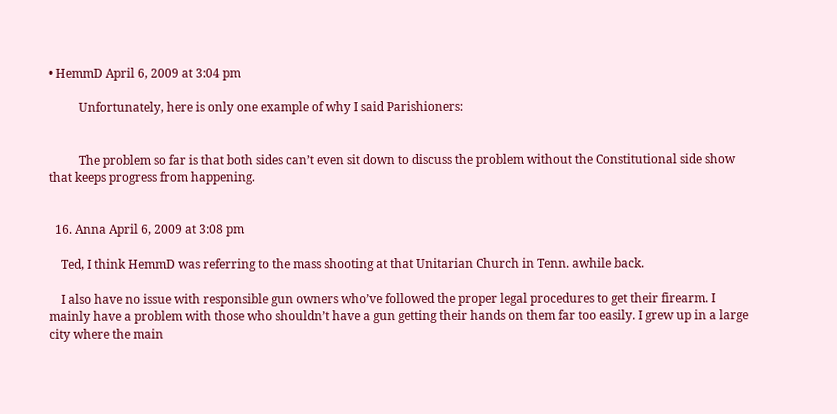• HemmD April 6, 2009 at 3:04 pm

          Unfortunately, here is only one example of why I said Parishioners:


          The problem so far is that both sides can’t even sit down to discuss the problem without the Constitutional side show that keeps progress from happening.


  16. Anna April 6, 2009 at 3:08 pm

    Ted, I think HemmD was referring to the mass shooting at that Unitarian Church in Tenn. awhile back.

    I also have no issue with responsible gun owners who’ve followed the proper legal procedures to get their firearm. I mainly have a problem with those who shouldn’t have a gun getting their hands on them far too easily. I grew up in a large city where the main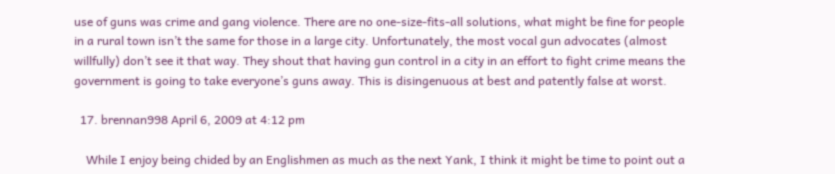use of guns was crime and gang violence. There are no one-size-fits-all solutions, what might be fine for people in a rural town isn’t the same for those in a large city. Unfortunately, the most vocal gun advocates (almost willfully) don’t see it that way. They shout that having gun control in a city in an effort to fight crime means the government is going to take everyone’s guns away. This is disingenuous at best and patently false at worst.

  17. brennan998 April 6, 2009 at 4:12 pm

    While I enjoy being chided by an Englishmen as much as the next Yank, I think it might be time to point out a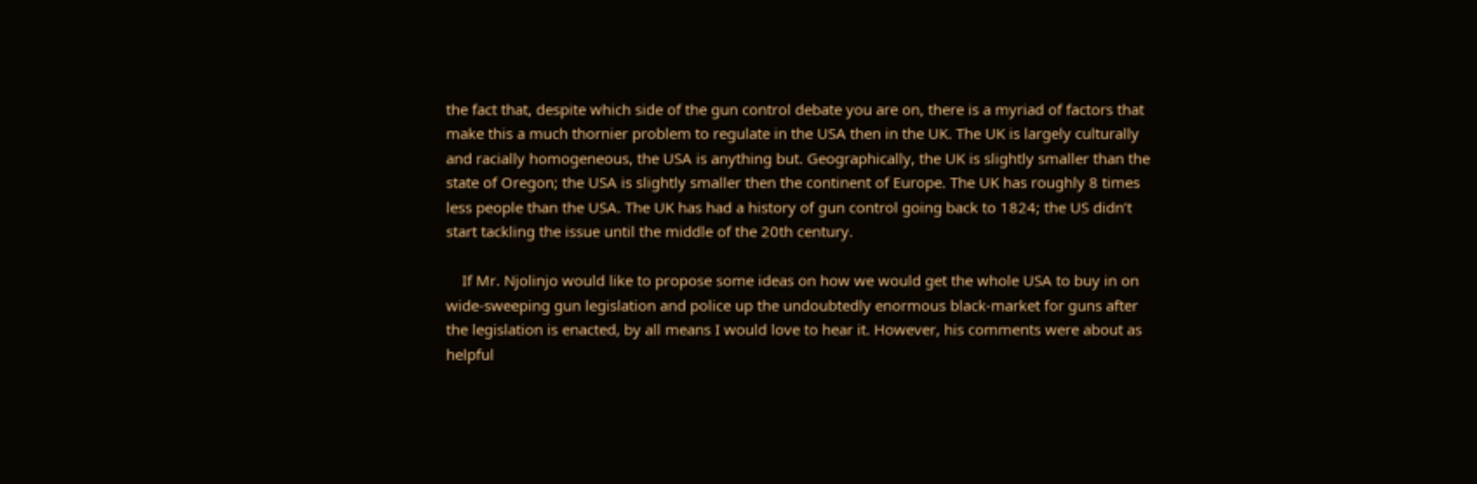the fact that, despite which side of the gun control debate you are on, there is a myriad of factors that make this a much thornier problem to regulate in the USA then in the UK. The UK is largely culturally and racially homogeneous, the USA is anything but. Geographically, the UK is slightly smaller than the state of Oregon; the USA is slightly smaller then the continent of Europe. The UK has roughly 8 times less people than the USA. The UK has had a history of gun control going back to 1824; the US didn’t start tackling the issue until the middle of the 20th century.

    If Mr. Njolinjo would like to propose some ideas on how we would get the whole USA to buy in on wide-sweeping gun legislation and police up the undoubtedly enormous black-market for guns after the legislation is enacted, by all means I would love to hear it. However, his comments were about as helpful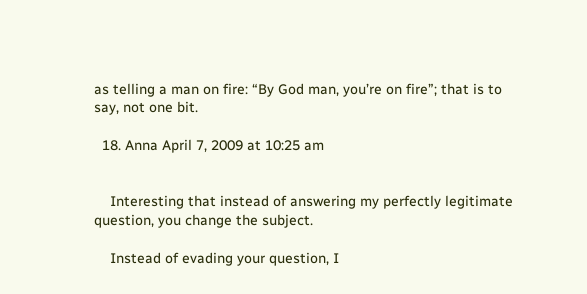as telling a man on fire: “By God man, you’re on fire”; that is to say, not one bit.

  18. Anna April 7, 2009 at 10:25 am


    Interesting that instead of answering my perfectly legitimate question, you change the subject.

    Instead of evading your question, I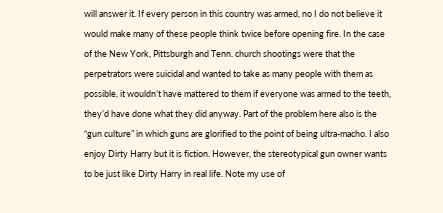will answer it. If every person in this country was armed, no I do not believe it would make many of these people think twice before opening fire. In the case of the New York, Pittsburgh and Tenn. church shootings were that the perpetrators were suicidal and wanted to take as many people with them as possible, it wouldn’t have mattered to them if everyone was armed to the teeth, they’d have done what they did anyway. Part of the problem here also is the “gun culture” in which guns are glorified to the point of being ultra-macho. I also enjoy Dirty Harry but it is fiction. However, the stereotypical gun owner wants to be just like Dirty Harry in real life. Note my use of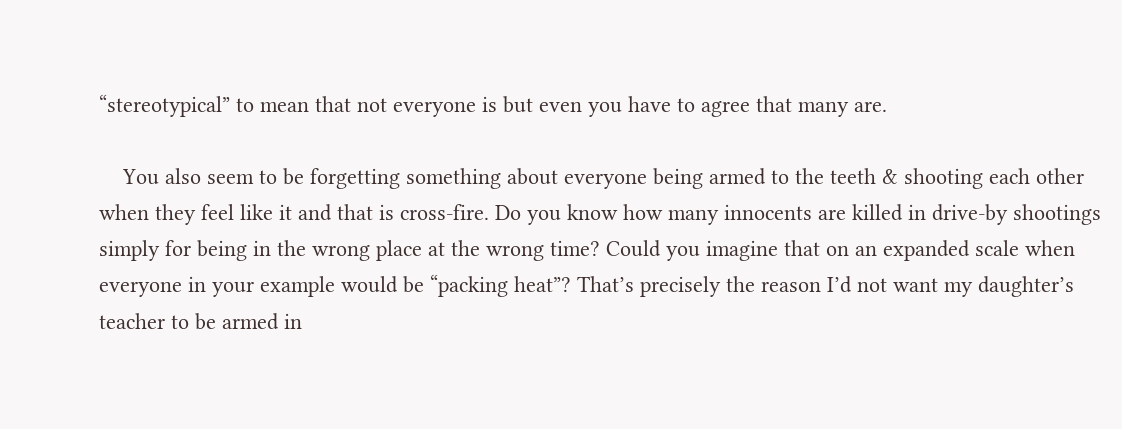“stereotypical” to mean that not everyone is but even you have to agree that many are.

    You also seem to be forgetting something about everyone being armed to the teeth & shooting each other when they feel like it and that is cross-fire. Do you know how many innocents are killed in drive-by shootings simply for being in the wrong place at the wrong time? Could you imagine that on an expanded scale when everyone in your example would be “packing heat”? That’s precisely the reason I’d not want my daughter’s teacher to be armed in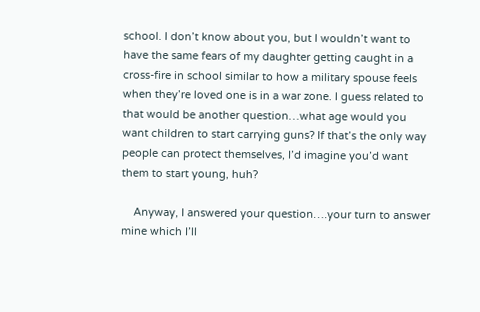school. I don’t know about you, but I wouldn’t want to have the same fears of my daughter getting caught in a cross-fire in school similar to how a military spouse feels when they’re loved one is in a war zone. I guess related to that would be another question…what age would you want children to start carrying guns? If that’s the only way people can protect themselves, I’d imagine you’d want them to start young, huh?

    Anyway, I answered your question….your turn to answer mine which I’ll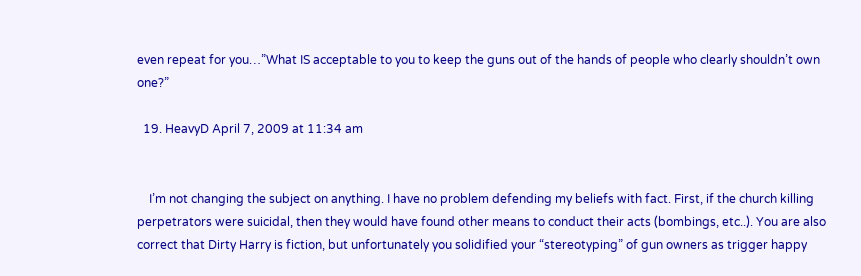even repeat for you…”What IS acceptable to you to keep the guns out of the hands of people who clearly shouldn’t own one?”

  19. HeavyD April 7, 2009 at 11:34 am


    I’m not changing the subject on anything. I have no problem defending my beliefs with fact. First, if the church killing perpetrators were suicidal, then they would have found other means to conduct their acts (bombings, etc..). You are also correct that Dirty Harry is fiction, but unfortunately you solidified your “stereotyping” of gun owners as trigger happy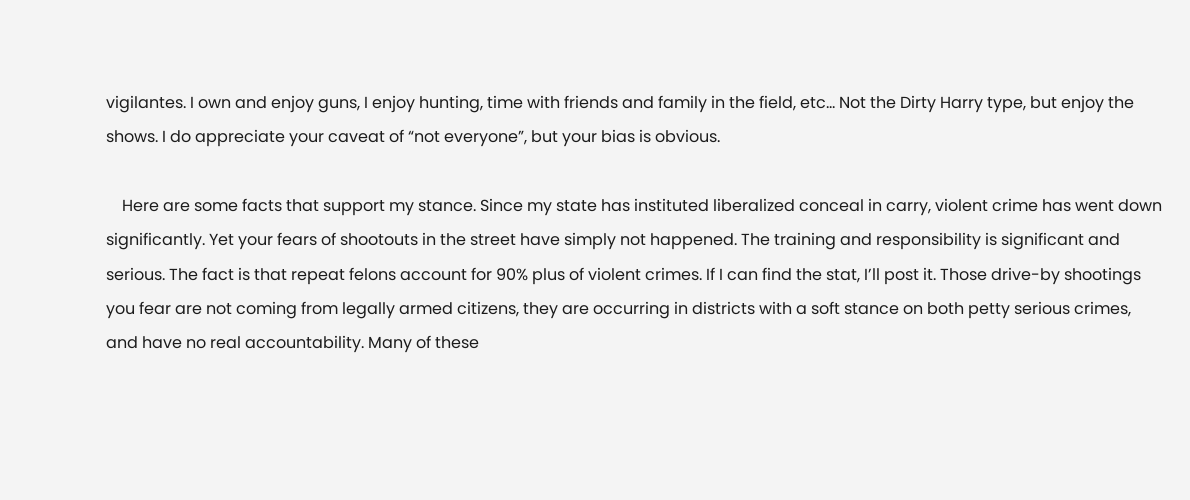vigilantes. I own and enjoy guns, I enjoy hunting, time with friends and family in the field, etc… Not the Dirty Harry type, but enjoy the shows. I do appreciate your caveat of “not everyone”, but your bias is obvious.

    Here are some facts that support my stance. Since my state has instituted liberalized conceal in carry, violent crime has went down significantly. Yet your fears of shootouts in the street have simply not happened. The training and responsibility is significant and serious. The fact is that repeat felons account for 90% plus of violent crimes. If I can find the stat, I’ll post it. Those drive-by shootings you fear are not coming from legally armed citizens, they are occurring in districts with a soft stance on both petty serious crimes, and have no real accountability. Many of these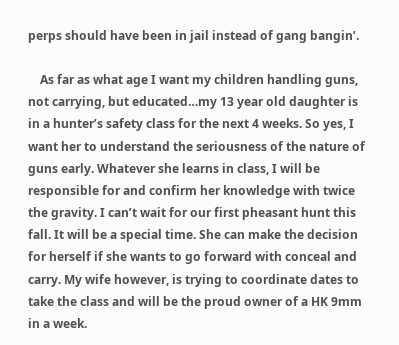perps should have been in jail instead of gang bangin’.

    As far as what age I want my children handling guns, not carrying, but educated…my 13 year old daughter is in a hunter’s safety class for the next 4 weeks. So yes, I want her to understand the seriousness of the nature of guns early. Whatever she learns in class, I will be responsible for and confirm her knowledge with twice the gravity. I can’t wait for our first pheasant hunt this fall. It will be a special time. She can make the decision for herself if she wants to go forward with conceal and carry. My wife however, is trying to coordinate dates to take the class and will be the proud owner of a HK 9mm in a week.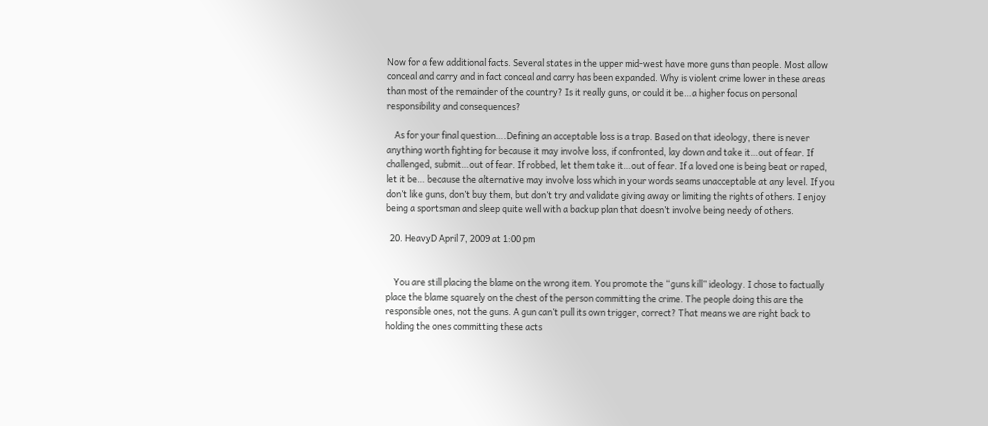Now for a few additional facts. Several states in the upper mid-west have more guns than people. Most allow conceal and carry and in fact conceal and carry has been expanded. Why is violent crime lower in these areas than most of the remainder of the country? Is it really guns, or could it be…a higher focus on personal responsibility and consequences?

    As for your final question….Defining an acceptable loss is a trap. Based on that ideology, there is never anything worth fighting for because it may involve loss, if confronted, lay down and take it…out of fear. If challenged, submit…out of fear. If robbed, let them take it…out of fear. If a loved one is being beat or raped, let it be… because the alternative may involve loss which in your words seams unacceptable at any level. If you don’t like guns, don’t buy them, but don’t try and validate giving away or limiting the rights of others. I enjoy being a sportsman and sleep quite well with a backup plan that doesn’t involve being needy of others.

  20. HeavyD April 7, 2009 at 1:00 pm


    You are still placing the blame on the wrong item. You promote the “guns kill” ideology. I chose to factually place the blame squarely on the chest of the person committing the crime. The people doing this are the responsible ones, not the guns. A gun can’t pull its own trigger, correct? That means we are right back to holding the ones committing these acts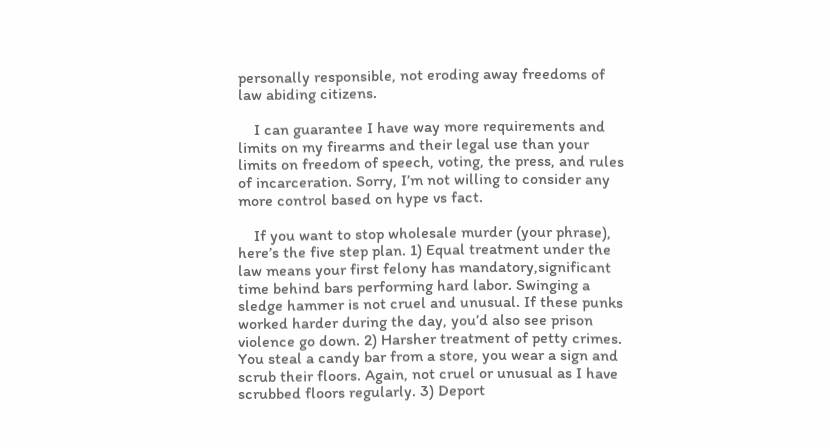personally responsible, not eroding away freedoms of law abiding citizens.

    I can guarantee I have way more requirements and limits on my firearms and their legal use than your limits on freedom of speech, voting, the press, and rules of incarceration. Sorry, I’m not willing to consider any more control based on hype vs fact.

    If you want to stop wholesale murder (your phrase), here’s the five step plan. 1) Equal treatment under the law means your first felony has mandatory,significant time behind bars performing hard labor. Swinging a sledge hammer is not cruel and unusual. If these punks worked harder during the day, you’d also see prison violence go down. 2) Harsher treatment of petty crimes. You steal a candy bar from a store, you wear a sign and scrub their floors. Again, not cruel or unusual as I have scrubbed floors regularly. 3) Deport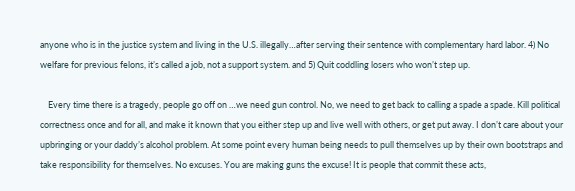anyone who is in the justice system and living in the U.S. illegally…after serving their sentence with complementary hard labor. 4) No welfare for previous felons, it’s called a job, not a support system. and 5) Quit coddling losers who won’t step up.

    Every time there is a tragedy, people go off on …we need gun control. No, we need to get back to calling a spade a spade. Kill political correctness once and for all, and make it known that you either step up and live well with others, or get put away. I don’t care about your upbringing or your daddy’s alcohol problem. At some point every human being needs to pull themselves up by their own bootstraps and take responsibility for themselves. No excuses. You are making guns the excuse! It is people that commit these acts,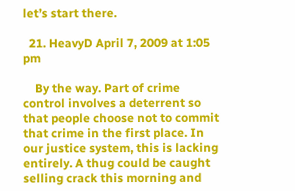let’s start there.

  21. HeavyD April 7, 2009 at 1:05 pm

    By the way. Part of crime control involves a deterrent so that people choose not to commit that crime in the first place. In our justice system, this is lacking entirely. A thug could be caught selling crack this morning and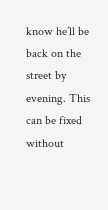know he’ll be back on the street by evening. This can be fixed without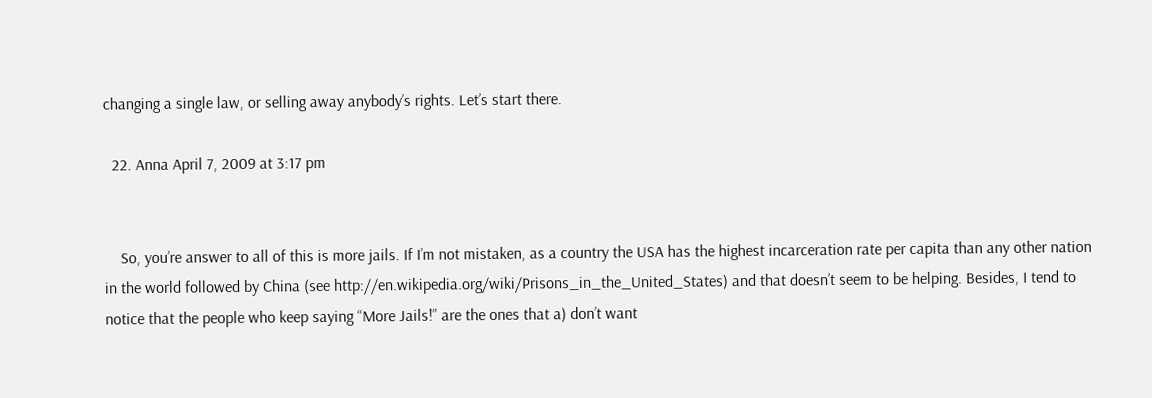changing a single law, or selling away anybody’s rights. Let’s start there.

  22. Anna April 7, 2009 at 3:17 pm


    So, you’re answer to all of this is more jails. If I’m not mistaken, as a country the USA has the highest incarceration rate per capita than any other nation in the world followed by China (see http://en.wikipedia.org/wiki/Prisons_in_the_United_States) and that doesn’t seem to be helping. Besides, I tend to notice that the people who keep saying “More Jails!” are the ones that a) don’t want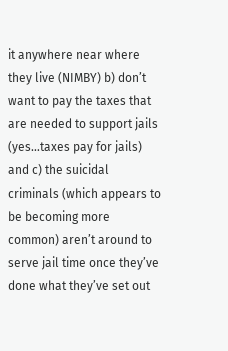it anywhere near where they live (NIMBY) b) don’t want to pay the taxes that are needed to support jails (yes…taxes pay for jails) and c) the suicidal criminals (which appears to be becoming more common) aren’t around to serve jail time once they’ve done what they’ve set out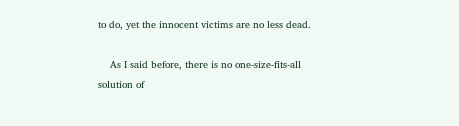to do, yet the innocent victims are no less dead.

    As I said before, there is no one-size-fits-all solution of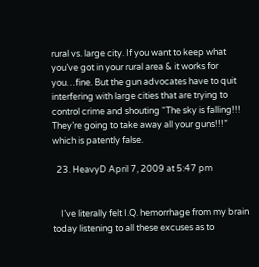rural vs. large city. If you want to keep what you’ve got in your rural area & it works for you…fine. But the gun advocates have to quit interfering with large cities that are trying to control crime and shouting “The sky is falling!!! They’re going to take away all your guns!!!” which is patently false.

  23. HeavyD April 7, 2009 at 5:47 pm


    I’ve literally felt I.Q. hemorrhage from my brain today listening to all these excuses as to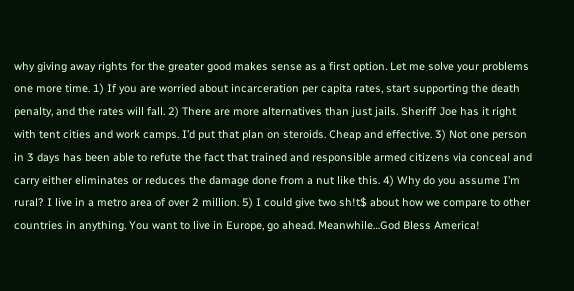why giving away rights for the greater good makes sense as a first option. Let me solve your problems one more time. 1) If you are worried about incarceration per capita rates, start supporting the death penalty, and the rates will fall. 2) There are more alternatives than just jails. Sheriff Joe has it right with tent cities and work camps. I’d put that plan on steroids. Cheap and effective. 3) Not one person in 3 days has been able to refute the fact that trained and responsible armed citizens via conceal and carry either eliminates or reduces the damage done from a nut like this. 4) Why do you assume I’m rural? I live in a metro area of over 2 million. 5) I could give two sh!t$ about how we compare to other countries in anything. You want to live in Europe, go ahead. Meanwhile…God Bless America!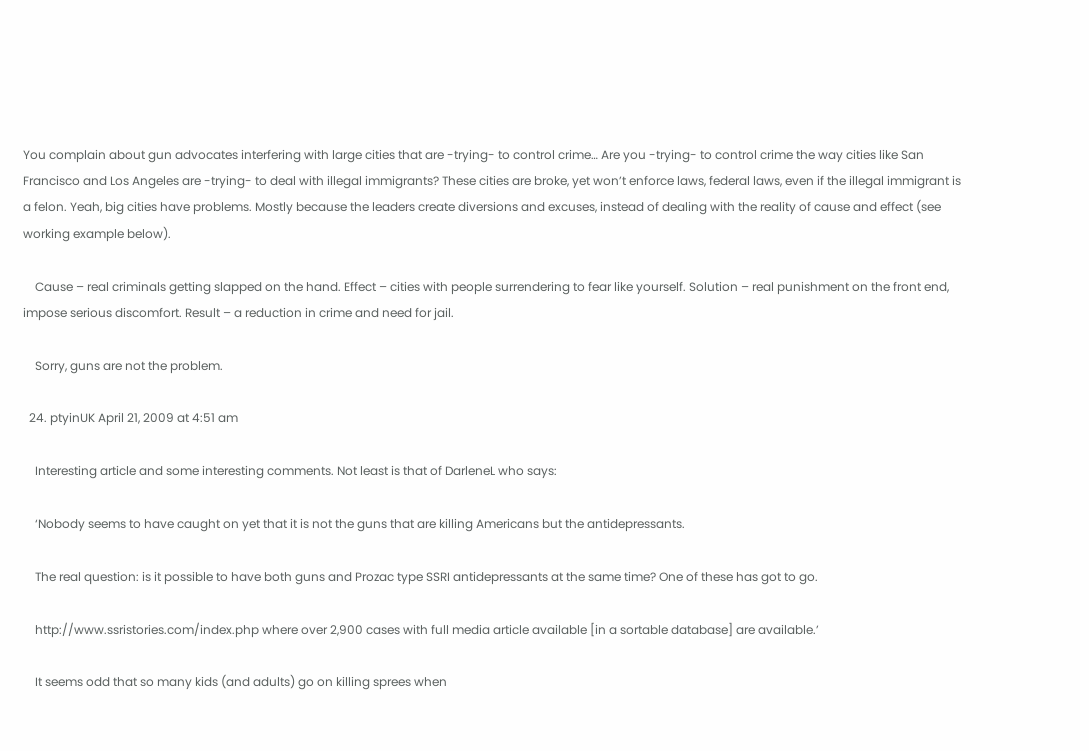You complain about gun advocates interfering with large cities that are -trying- to control crime… Are you -trying- to control crime the way cities like San Francisco and Los Angeles are -trying- to deal with illegal immigrants? These cities are broke, yet won’t enforce laws, federal laws, even if the illegal immigrant is a felon. Yeah, big cities have problems. Mostly because the leaders create diversions and excuses, instead of dealing with the reality of cause and effect (see working example below).

    Cause – real criminals getting slapped on the hand. Effect – cities with people surrendering to fear like yourself. Solution – real punishment on the front end, impose serious discomfort. Result – a reduction in crime and need for jail.

    Sorry, guns are not the problem.

  24. ptyinUK April 21, 2009 at 4:51 am

    Interesting article and some interesting comments. Not least is that of DarleneL who says:

    ‘Nobody seems to have caught on yet that it is not the guns that are killing Americans but the antidepressants.

    The real question: is it possible to have both guns and Prozac type SSRI antidepressants at the same time? One of these has got to go.

    http://www.ssristories.com/index.php where over 2,900 cases with full media article available [in a sortable database] are available.’

    It seems odd that so many kids (and adults) go on killing sprees when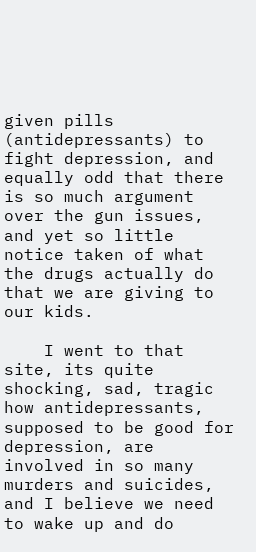given pills (antidepressants) to fight depression, and equally odd that there is so much argument over the gun issues, and yet so little notice taken of what the drugs actually do that we are giving to our kids.

    I went to that site, its quite shocking, sad, tragic how antidepressants, supposed to be good for depression, are involved in so many murders and suicides, and I believe we need to wake up and do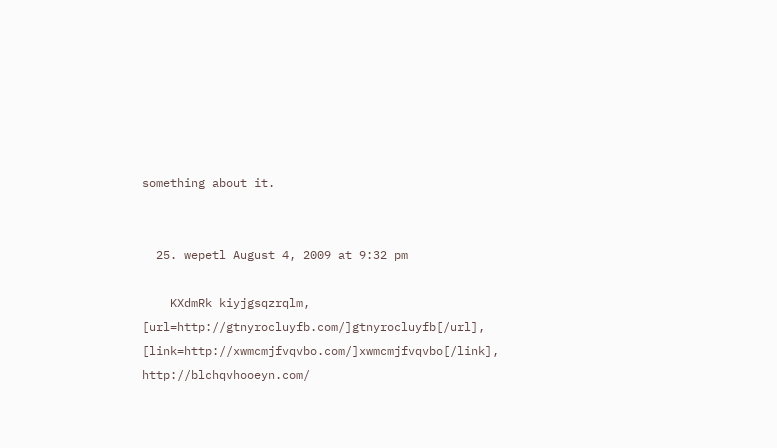something about it.


  25. wepetl August 4, 2009 at 9:32 pm

    KXdmRk kiyjgsqzrqlm, [url=http://gtnyrocluyfb.com/]gtnyrocluyfb[/url], [link=http://xwmcmjfvqvbo.com/]xwmcmjfvqvbo[/link], http://blchqvhooeyn.com/